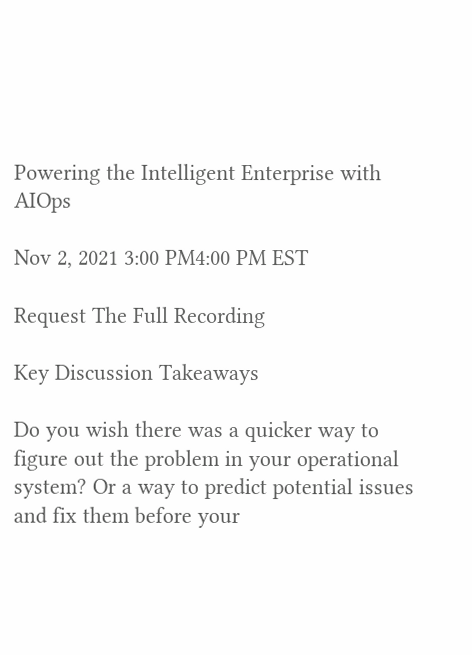Powering the Intelligent Enterprise with AIOps

Nov 2, 2021 3:00 PM4:00 PM EST

Request The Full Recording

Key Discussion Takeaways

Do you wish there was a quicker way to figure out the problem in your operational system? Or a way to predict potential issues and fix them before your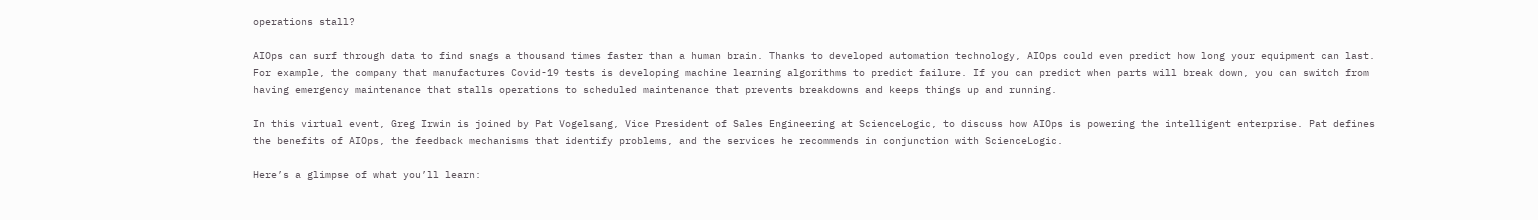operations stall?

AIOps can surf through data to find snags a thousand times faster than a human brain. Thanks to developed automation technology, AIOps could even predict how long your equipment can last. For example, the company that manufactures Covid-19 tests is developing machine learning algorithms to predict failure. If you can predict when parts will break down, you can switch from having emergency maintenance that stalls operations to scheduled maintenance that prevents breakdowns and keeps things up and running.

In this virtual event, Greg Irwin is joined by Pat Vogelsang, Vice President of Sales Engineering at ScienceLogic, to discuss how AIOps is powering the intelligent enterprise. Pat defines the benefits of AIOps, the feedback mechanisms that identify problems, and the services he recommends in conjunction with ScienceLogic.

Here’s a glimpse of what you’ll learn: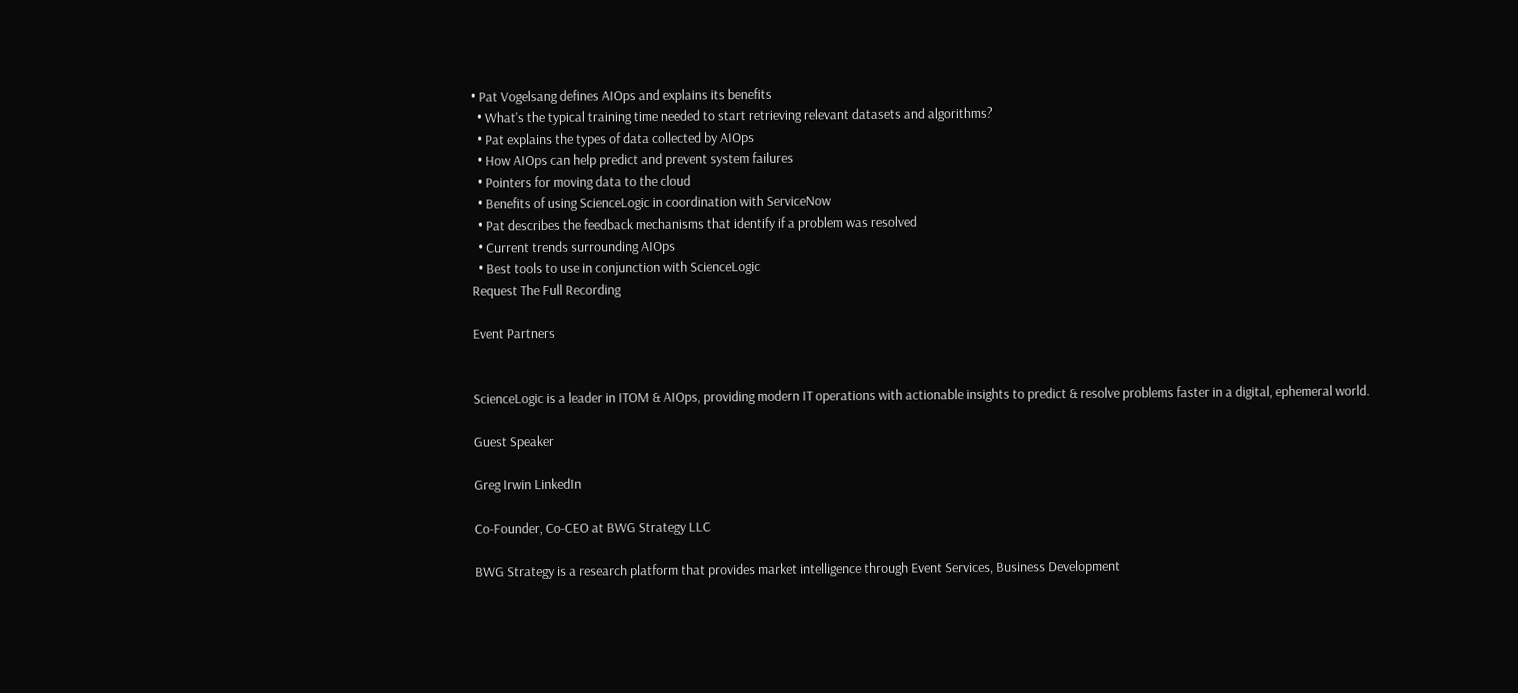• Pat Vogelsang defines AIOps and explains its benefits
  • What's the typical training time needed to start retrieving relevant datasets and algorithms?
  • Pat explains the types of data collected by AIOps
  • How AIOps can help predict and prevent system failures
  • Pointers for moving data to the cloud
  • Benefits of using ScienceLogic in coordination with ServiceNow
  • Pat describes the feedback mechanisms that identify if a problem was resolved
  • Current trends surrounding AIOps
  • Best tools to use in conjunction with ScienceLogic
Request The Full Recording

Event Partners


ScienceLogic is a leader in ITOM & AIOps, providing modern IT operations with actionable insights to predict & resolve problems faster in a digital, ephemeral world.

Guest Speaker

Greg Irwin LinkedIn

Co-Founder, Co-CEO at BWG Strategy LLC

BWG Strategy is a research platform that provides market intelligence through Event Services, Business Development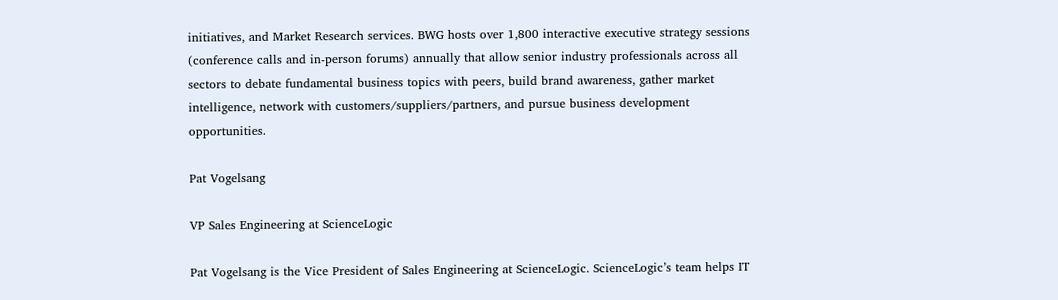initiatives, and Market Research services. BWG hosts over 1,800 interactive executive strategy sessions (conference calls and in-person forums) annually that allow senior industry professionals across all sectors to debate fundamental business topics with peers, build brand awareness, gather market intelligence, network with customers/suppliers/partners, and pursue business development opportunities.

Pat Vogelsang

VP Sales Engineering at ScienceLogic

Pat Vogelsang is the Vice President of Sales Engineering at ScienceLogic. ScienceLogic’s team helps IT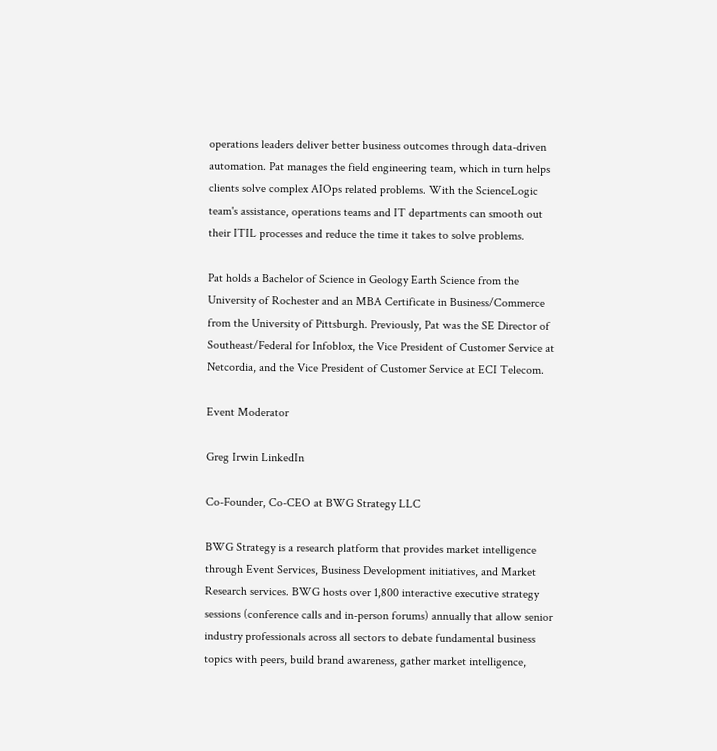operations leaders deliver better business outcomes through data-driven automation. Pat manages the field engineering team, which in turn helps clients solve complex AIOps related problems. With the ScienceLogic team's assistance, operations teams and IT departments can smooth out their ITIL processes and reduce the time it takes to solve problems.

Pat holds a Bachelor of Science in Geology Earth Science from the University of Rochester and an MBA Certificate in Business/Commerce from the University of Pittsburgh. Previously, Pat was the SE Director of Southeast/Federal for Infoblox, the Vice President of Customer Service at Netcordia, and the Vice President of Customer Service at ECI Telecom.

Event Moderator

Greg Irwin LinkedIn

Co-Founder, Co-CEO at BWG Strategy LLC

BWG Strategy is a research platform that provides market intelligence through Event Services, Business Development initiatives, and Market Research services. BWG hosts over 1,800 interactive executive strategy sessions (conference calls and in-person forums) annually that allow senior industry professionals across all sectors to debate fundamental business topics with peers, build brand awareness, gather market intelligence,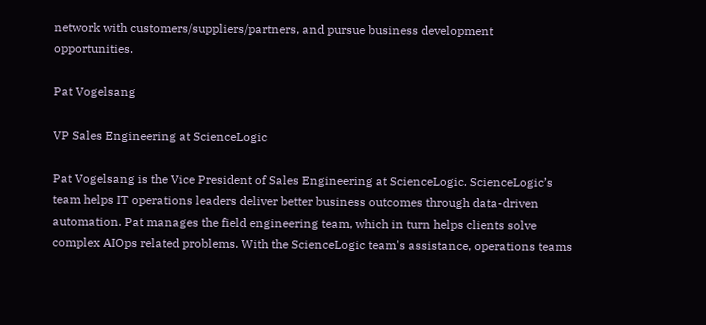network with customers/suppliers/partners, and pursue business development opportunities.

Pat Vogelsang

VP Sales Engineering at ScienceLogic

Pat Vogelsang is the Vice President of Sales Engineering at ScienceLogic. ScienceLogic’s team helps IT operations leaders deliver better business outcomes through data-driven automation. Pat manages the field engineering team, which in turn helps clients solve complex AIOps related problems. With the ScienceLogic team's assistance, operations teams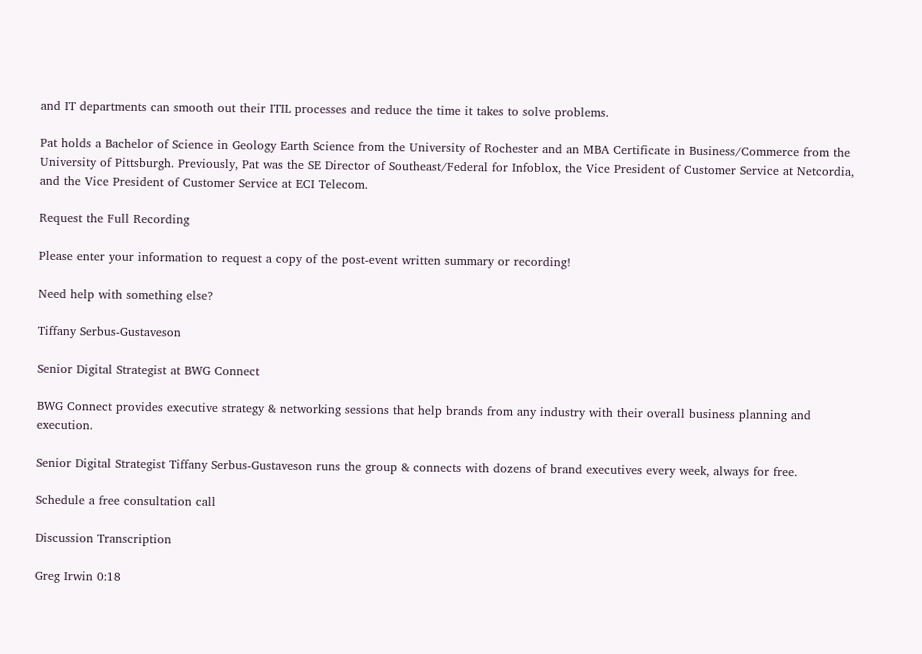and IT departments can smooth out their ITIL processes and reduce the time it takes to solve problems.

Pat holds a Bachelor of Science in Geology Earth Science from the University of Rochester and an MBA Certificate in Business/Commerce from the University of Pittsburgh. Previously, Pat was the SE Director of Southeast/Federal for Infoblox, the Vice President of Customer Service at Netcordia, and the Vice President of Customer Service at ECI Telecom.

Request the Full Recording

Please enter your information to request a copy of the post-event written summary or recording!

Need help with something else?

Tiffany Serbus-Gustaveson

Senior Digital Strategist at BWG Connect

BWG Connect provides executive strategy & networking sessions that help brands from any industry with their overall business planning and execution.

Senior Digital Strategist Tiffany Serbus-Gustaveson runs the group & connects with dozens of brand executives every week, always for free.

Schedule a free consultation call

Discussion Transcription

Greg Irwin 0:18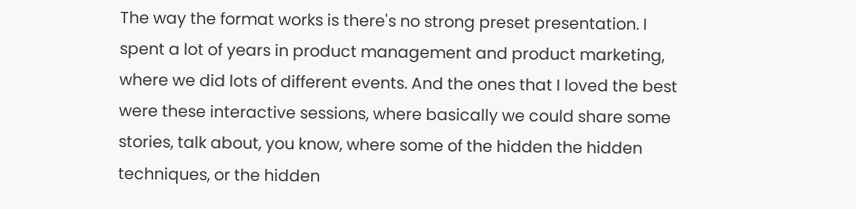The way the format works is there's no strong preset presentation. I spent a lot of years in product management and product marketing, where we did lots of different events. And the ones that I loved the best were these interactive sessions, where basically we could share some stories, talk about, you know, where some of the hidden the hidden techniques, or the hidden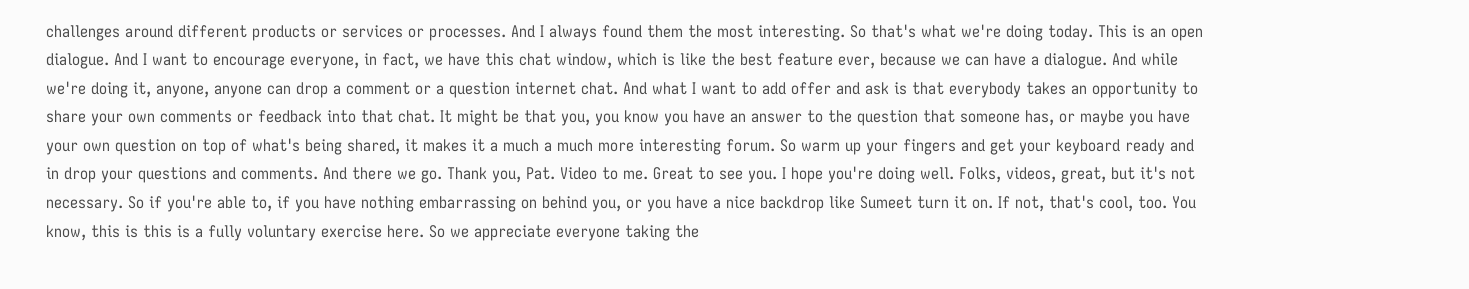challenges around different products or services or processes. And I always found them the most interesting. So that's what we're doing today. This is an open dialogue. And I want to encourage everyone, in fact, we have this chat window, which is like the best feature ever, because we can have a dialogue. And while we're doing it, anyone, anyone can drop a comment or a question internet chat. And what I want to add offer and ask is that everybody takes an opportunity to share your own comments or feedback into that chat. It might be that you, you know you have an answer to the question that someone has, or maybe you have your own question on top of what's being shared, it makes it a much a much more interesting forum. So warm up your fingers and get your keyboard ready and in drop your questions and comments. And there we go. Thank you, Pat. Video to me. Great to see you. I hope you're doing well. Folks, videos, great, but it's not necessary. So if you're able to, if you have nothing embarrassing on behind you, or you have a nice backdrop like Sumeet turn it on. If not, that's cool, too. You know, this is this is a fully voluntary exercise here. So we appreciate everyone taking the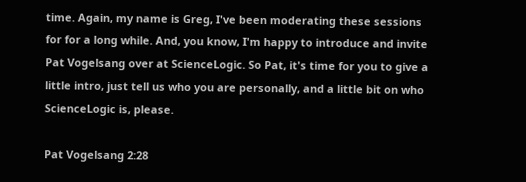time. Again, my name is Greg, I've been moderating these sessions for for a long while. And, you know, I'm happy to introduce and invite Pat Vogelsang over at ScienceLogic. So Pat, it's time for you to give a little intro, just tell us who you are personally, and a little bit on who ScienceLogic is, please.

Pat Vogelsang 2:28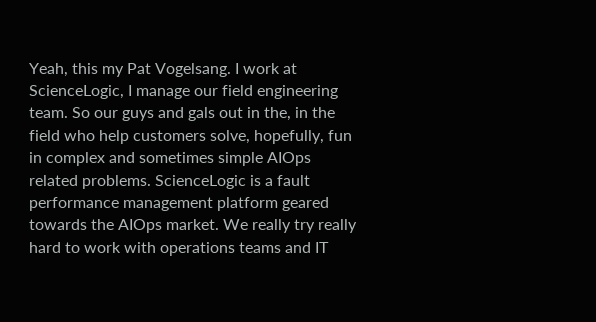Yeah, this my Pat Vogelsang. I work at ScienceLogic, I manage our field engineering team. So our guys and gals out in the, in the field who help customers solve, hopefully, fun in complex and sometimes simple AIOps related problems. ScienceLogic is a fault performance management platform geared towards the AIOps market. We really try really hard to work with operations teams and IT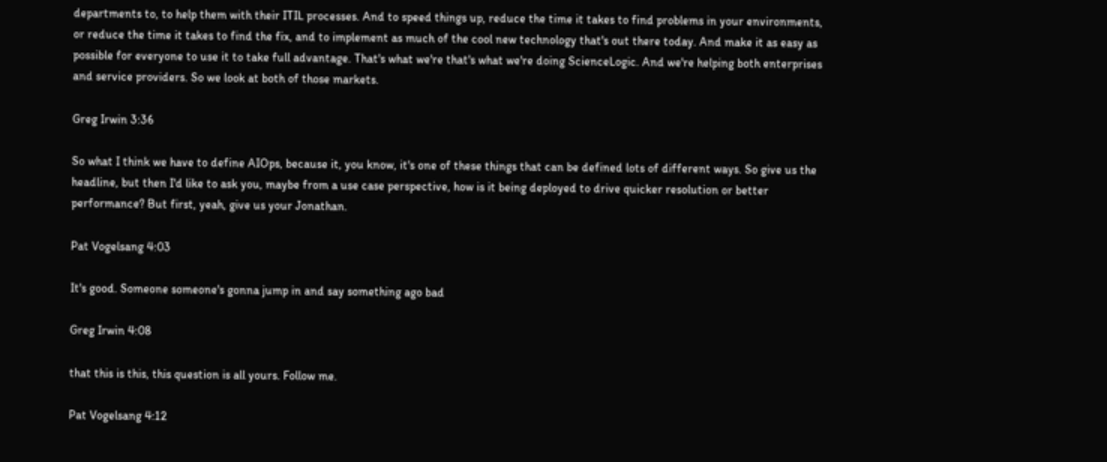departments to, to help them with their ITIL processes. And to speed things up, reduce the time it takes to find problems in your environments, or reduce the time it takes to find the fix, and to implement as much of the cool new technology that's out there today. And make it as easy as possible for everyone to use it to take full advantage. That's what we're that's what we're doing ScienceLogic. And we're helping both enterprises and service providers. So we look at both of those markets.

Greg Irwin 3:36

So what I think we have to define AIOps, because it, you know, it's one of these things that can be defined lots of different ways. So give us the headline, but then I'd like to ask you, maybe from a use case perspective, how is it being deployed to drive quicker resolution or better performance? But first, yeah, give us your Jonathan.

Pat Vogelsang 4:03

It's good. Someone someone's gonna jump in and say something ago bad

Greg Irwin 4:08

that this is this, this question is all yours. Follow me.

Pat Vogelsang 4:12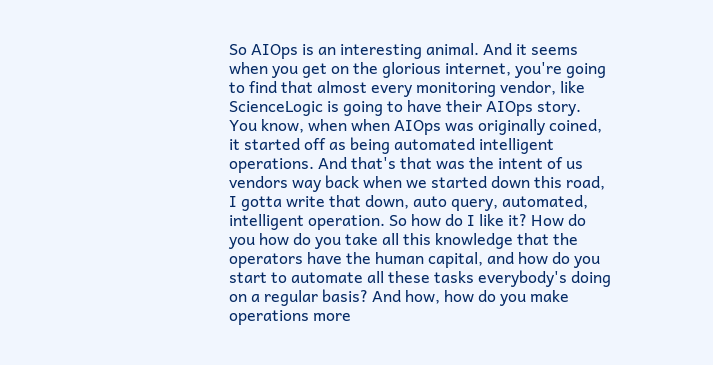So AIOps is an interesting animal. And it seems when you get on the glorious internet, you're going to find that almost every monitoring vendor, like ScienceLogic is going to have their AIOps story. You know, when when AIOps was originally coined, it started off as being automated intelligent operations. And that's that was the intent of us vendors way back when we started down this road, I gotta write that down, auto query, automated, intelligent operation. So how do I like it? How do you how do you take all this knowledge that the operators have the human capital, and how do you start to automate all these tasks everybody's doing on a regular basis? And how, how do you make operations more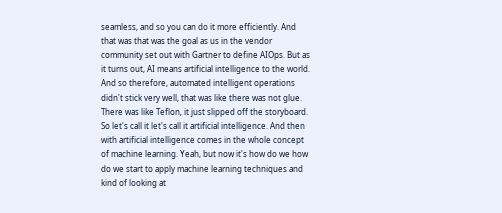seamless, and so you can do it more efficiently. And that was that was the goal as us in the vendor community set out with Gartner to define AIOps. But as it turns out, AI means artificial intelligence to the world. And so therefore, automated intelligent operations didn't stick very well, that was like there was not glue. There was like Teflon, it just slipped off the storyboard. So let's call it let's call it artificial intelligence. And then with artificial intelligence comes in the whole concept of machine learning. Yeah, but now it's how do we how do we start to apply machine learning techniques and kind of looking at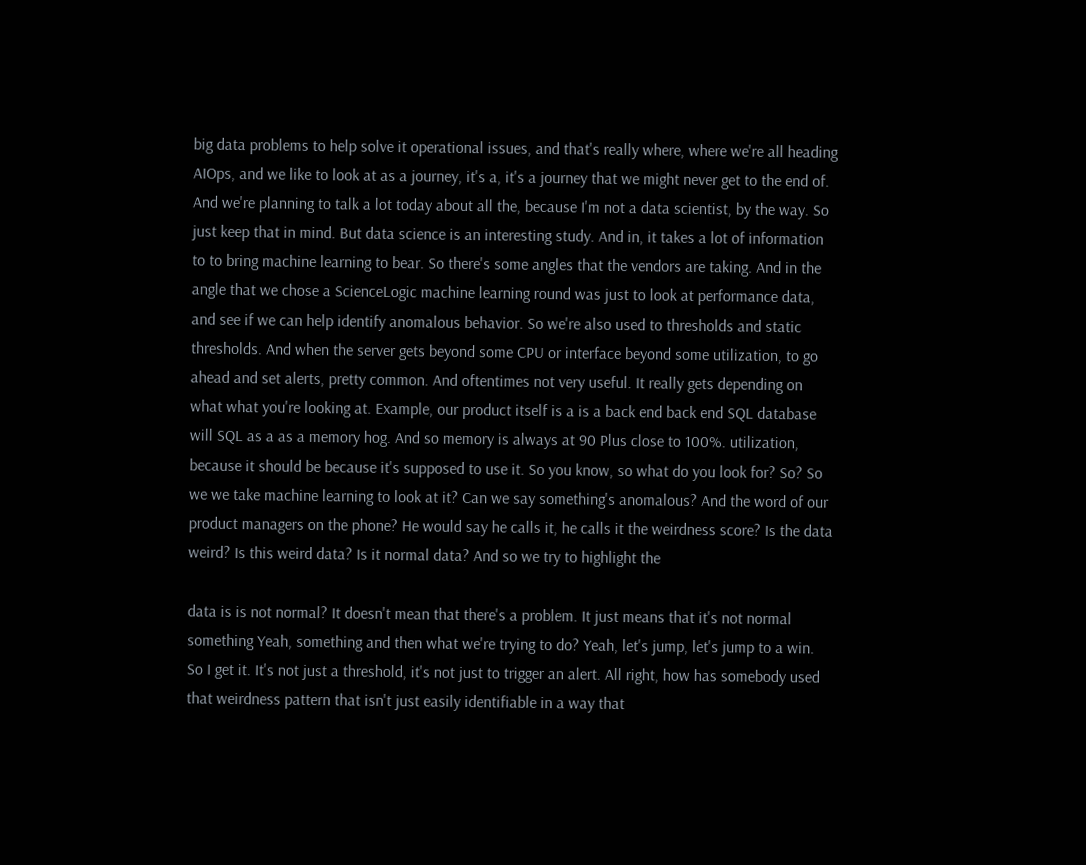big data problems to help solve it operational issues, and that's really where, where we're all heading AIOps, and we like to look at as a journey, it's a, it's a journey that we might never get to the end of. And we're planning to talk a lot today about all the, because I'm not a data scientist, by the way. So just keep that in mind. But data science is an interesting study. And in, it takes a lot of information to to bring machine learning to bear. So there's some angles that the vendors are taking. And in the angle that we chose a ScienceLogic machine learning round was just to look at performance data, and see if we can help identify anomalous behavior. So we're also used to thresholds and static thresholds. And when the server gets beyond some CPU or interface beyond some utilization, to go ahead and set alerts, pretty common. And oftentimes not very useful. It really gets depending on what what you're looking at. Example, our product itself is a is a back end back end SQL database will SQL as a as a memory hog. And so memory is always at 90 Plus close to 100%. utilization, because it should be because it's supposed to use it. So you know, so what do you look for? So? So we we take machine learning to look at it? Can we say something's anomalous? And the word of our product managers on the phone? He would say he calls it, he calls it the weirdness score? Is the data weird? Is this weird data? Is it normal data? And so we try to highlight the

data is is not normal? It doesn't mean that there's a problem. It just means that it's not normal something Yeah, something and then what we're trying to do? Yeah, let's jump, let's jump to a win. So I get it. It's not just a threshold, it's not just to trigger an alert. All right, how has somebody used that weirdness pattern that isn't just easily identifiable in a way that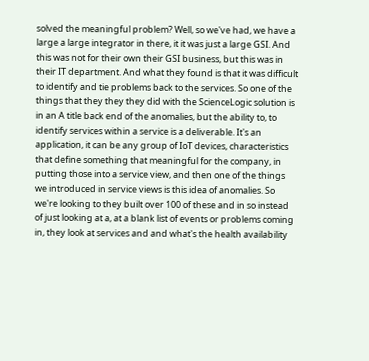solved the meaningful problem? Well, so we've had, we have a large a large integrator in there, it it was just a large GSI. And this was not for their own their GSI business, but this was in their IT department. And what they found is that it was difficult to identify and tie problems back to the services. So one of the things that they they they did with the ScienceLogic solution is in an A title back end of the anomalies, but the ability to, to identify services within a service is a deliverable. It's an application, it can be any group of IoT devices, characteristics that define something that meaningful for the company, in putting those into a service view, and then one of the things we introduced in service views is this idea of anomalies. So we're looking to they built over 100 of these and in so instead of just looking at a, at a blank list of events or problems coming in, they look at services and and what's the health availability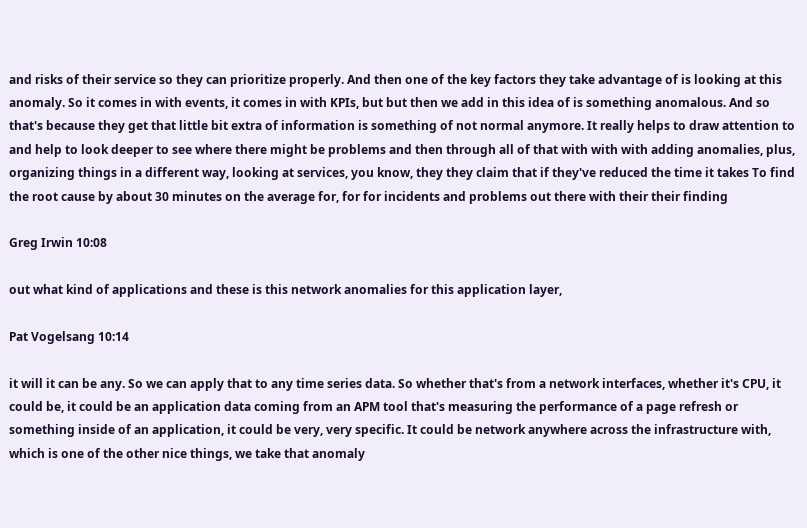and risks of their service so they can prioritize properly. And then one of the key factors they take advantage of is looking at this anomaly. So it comes in with events, it comes in with KPIs, but but then we add in this idea of is something anomalous. And so that's because they get that little bit extra of information is something of not normal anymore. It really helps to draw attention to and help to look deeper to see where there might be problems and then through all of that with with with adding anomalies, plus, organizing things in a different way, looking at services, you know, they they claim that if they've reduced the time it takes To find the root cause by about 30 minutes on the average for, for for incidents and problems out there with their their finding

Greg Irwin 10:08

out what kind of applications and these is this network anomalies for this application layer,

Pat Vogelsang 10:14

it will it can be any. So we can apply that to any time series data. So whether that's from a network interfaces, whether it's CPU, it could be, it could be an application data coming from an APM tool that's measuring the performance of a page refresh or something inside of an application, it could be very, very specific. It could be network anywhere across the infrastructure with, which is one of the other nice things, we take that anomaly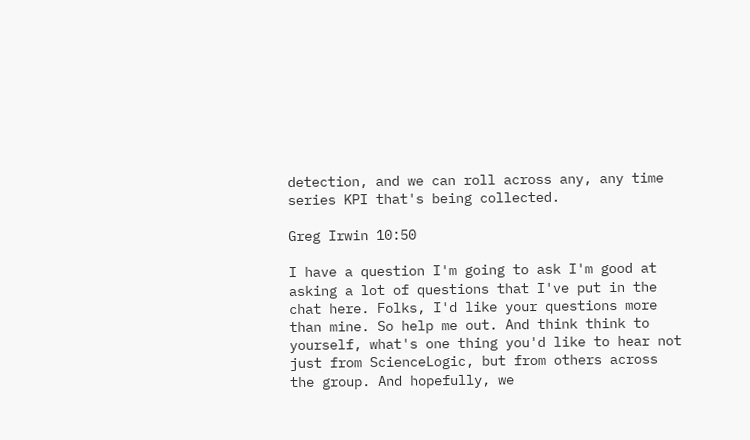detection, and we can roll across any, any time series KPI that's being collected.

Greg Irwin 10:50

I have a question I'm going to ask I'm good at asking a lot of questions that I've put in the chat here. Folks, I'd like your questions more than mine. So help me out. And think think to yourself, what's one thing you'd like to hear not just from ScienceLogic, but from others across the group. And hopefully, we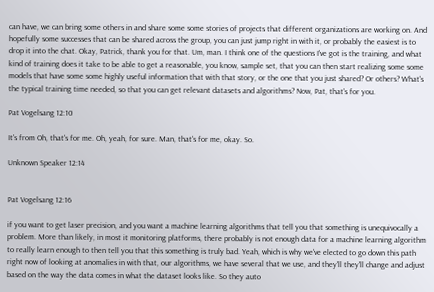can have, we can bring some others in and share some some stories of projects that different organizations are working on. And hopefully some successes that can be shared across the group, you can just jump right in with it, or probably the easiest is to drop it into the chat. Okay, Patrick, thank you for that. Um, man. I think one of the questions I've got is the training, and what kind of training does it take to be able to get a reasonable, you know, sample set, that you can then start realizing some some models that have some some highly useful information that with that story, or the one that you just shared? Or others? What's the typical training time needed, so that you can get relevant datasets and algorithms? Now, Pat, that's for you.

Pat Vogelsang 12:10

It's from Oh, that's for me. Oh, yeah, for sure. Man, that's for me, okay. So.

Unknown Speaker 12:14


Pat Vogelsang 12:16

if you want to get laser precision, and you want a machine learning algorithms that tell you that something is unequivocally a problem. More than likely, in most it monitoring platforms, there probably is not enough data for a machine learning algorithm to really learn enough to then tell you that this something is truly bad. Yeah, which is why we've elected to go down this path right now of looking at anomalies in with that, our algorithms, we have several that we use, and they'll they'll change and adjust based on the way the data comes in what the dataset looks like. So they auto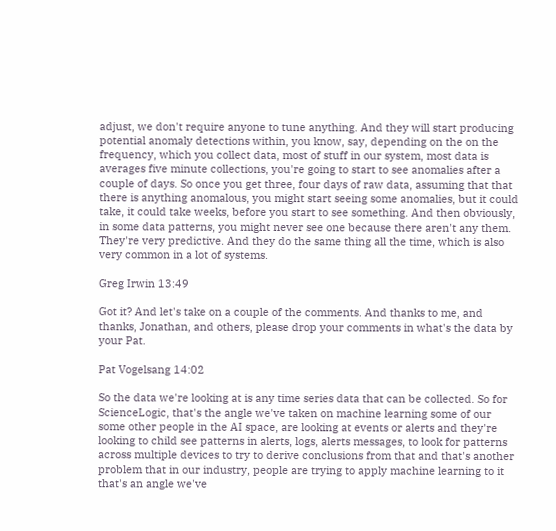adjust, we don't require anyone to tune anything. And they will start producing potential anomaly detections within, you know, say, depending on the on the frequency, which you collect data, most of stuff in our system, most data is averages five minute collections, you're going to start to see anomalies after a couple of days. So once you get three, four days of raw data, assuming that that there is anything anomalous, you might start seeing some anomalies, but it could take, it could take weeks, before you start to see something. And then obviously, in some data patterns, you might never see one because there aren't any them. They're very predictive. And they do the same thing all the time, which is also very common in a lot of systems.

Greg Irwin 13:49

Got it? And let's take on a couple of the comments. And thanks to me, and thanks, Jonathan, and others, please drop your comments in what's the data by your Pat.

Pat Vogelsang 14:02

So the data we're looking at is any time series data that can be collected. So for ScienceLogic, that's the angle we've taken on machine learning some of our some other people in the AI space, are looking at events or alerts and they're looking to child see patterns in alerts, logs, alerts messages, to look for patterns across multiple devices to try to derive conclusions from that and that's another problem that in our industry, people are trying to apply machine learning to it that's an angle we've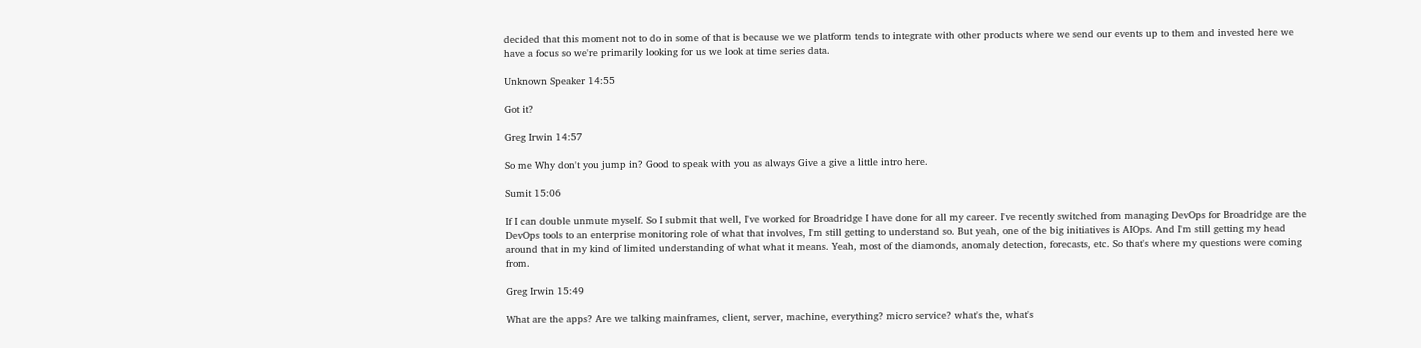decided that this moment not to do in some of that is because we we platform tends to integrate with other products where we send our events up to them and invested here we have a focus so we're primarily looking for us we look at time series data.

Unknown Speaker 14:55

Got it?

Greg Irwin 14:57

So me Why don't you jump in? Good to speak with you as always Give a give a little intro here.

Sumit 15:06

If I can double unmute myself. So I submit that well, I've worked for Broadridge I have done for all my career. I've recently switched from managing DevOps for Broadridge are the DevOps tools to an enterprise monitoring role of what that involves, I'm still getting to understand so. But yeah, one of the big initiatives is AIOps. And I'm still getting my head around that in my kind of limited understanding of what what it means. Yeah, most of the diamonds, anomaly detection, forecasts, etc. So that's where my questions were coming from.

Greg Irwin 15:49

What are the apps? Are we talking mainframes, client, server, machine, everything? micro service? what's the, what's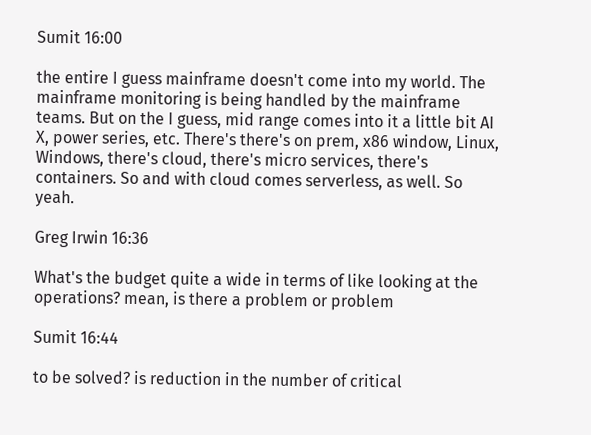Sumit 16:00

the entire I guess mainframe doesn't come into my world. The mainframe monitoring is being handled by the mainframe teams. But on the I guess, mid range comes into it a little bit AI X, power series, etc. There's there's on prem, x86 window, Linux, Windows, there's cloud, there's micro services, there's containers. So and with cloud comes serverless, as well. So yeah.

Greg Irwin 16:36

What's the budget quite a wide in terms of like looking at the operations? mean, is there a problem or problem

Sumit 16:44

to be solved? is reduction in the number of critical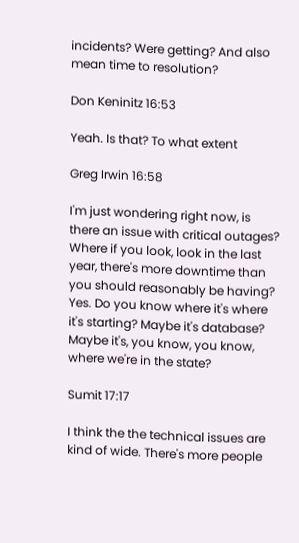incidents? Were getting? And also mean time to resolution?

Don Keninitz 16:53

Yeah. Is that? To what extent

Greg Irwin 16:58

I'm just wondering right now, is there an issue with critical outages? Where if you look, look in the last year, there's more downtime than you should reasonably be having? Yes. Do you know where it's where it's starting? Maybe it's database? Maybe it's, you know, you know, where we're in the state?

Sumit 17:17

I think the the technical issues are kind of wide. There's more people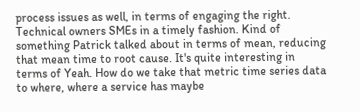process issues as well, in terms of engaging the right. Technical owners SMEs in a timely fashion. Kind of something Patrick talked about in terms of mean, reducing that mean time to root cause. It's quite interesting in terms of Yeah. How do we take that metric time series data to where, where a service has maybe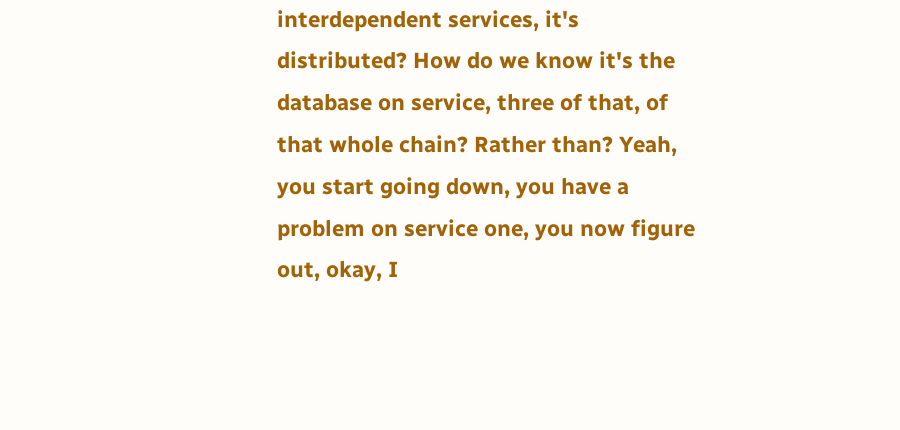interdependent services, it's distributed? How do we know it's the database on service, three of that, of that whole chain? Rather than? Yeah, you start going down, you have a problem on service one, you now figure out, okay, I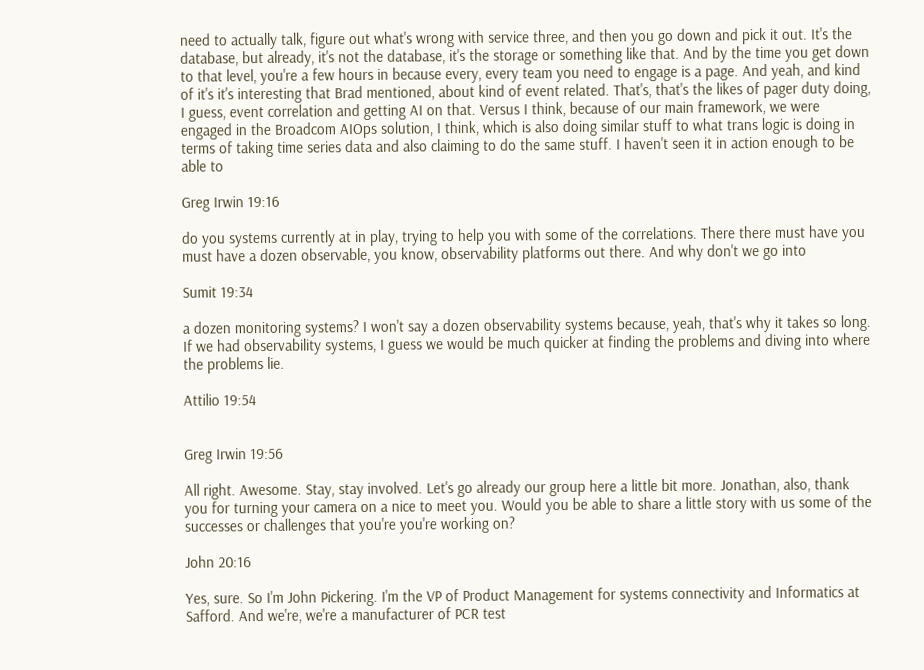need to actually talk, figure out what's wrong with service three, and then you go down and pick it out. It's the database, but already, it's not the database, it's the storage or something like that. And by the time you get down to that level, you're a few hours in because every, every team you need to engage is a page. And yeah, and kind of it's it's interesting that Brad mentioned, about kind of event related. That's, that's the likes of pager duty doing, I guess, event correlation and getting AI on that. Versus I think, because of our main framework, we were engaged in the Broadcom AIOps solution, I think, which is also doing similar stuff to what trans logic is doing in terms of taking time series data and also claiming to do the same stuff. I haven't seen it in action enough to be able to

Greg Irwin 19:16

do you systems currently at in play, trying to help you with some of the correlations. There there must have you must have a dozen observable, you know, observability platforms out there. And why don't we go into

Sumit 19:34

a dozen monitoring systems? I won't say a dozen observability systems because, yeah, that's why it takes so long. If we had observability systems, I guess we would be much quicker at finding the problems and diving into where the problems lie.

Attilio 19:54


Greg Irwin 19:56

All right. Awesome. Stay, stay involved. Let's go already our group here a little bit more. Jonathan, also, thank you for turning your camera on a nice to meet you. Would you be able to share a little story with us some of the successes or challenges that you're you're working on?

John 20:16

Yes, sure. So I'm John Pickering. I'm the VP of Product Management for systems connectivity and Informatics at Safford. And we're, we're a manufacturer of PCR test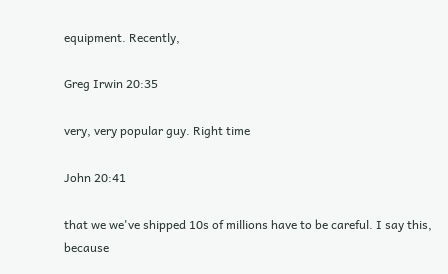equipment. Recently,

Greg Irwin 20:35

very, very popular guy. Right time

John 20:41

that we we've shipped 10s of millions have to be careful. I say this, because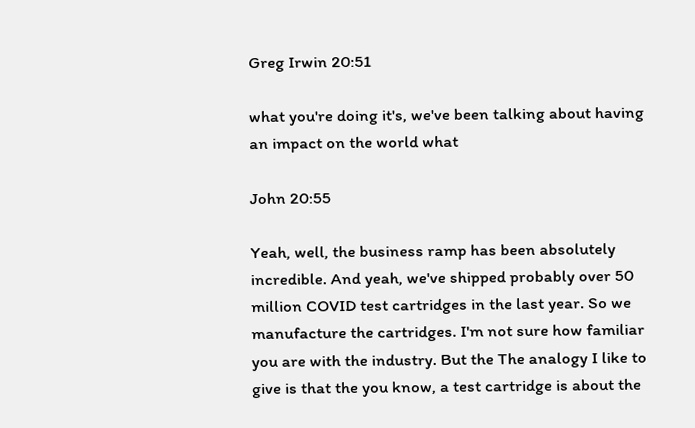Greg Irwin 20:51

what you're doing it's, we've been talking about having an impact on the world what

John 20:55

Yeah, well, the business ramp has been absolutely incredible. And yeah, we've shipped probably over 50 million COVID test cartridges in the last year. So we manufacture the cartridges. I'm not sure how familiar you are with the industry. But the The analogy I like to give is that the you know, a test cartridge is about the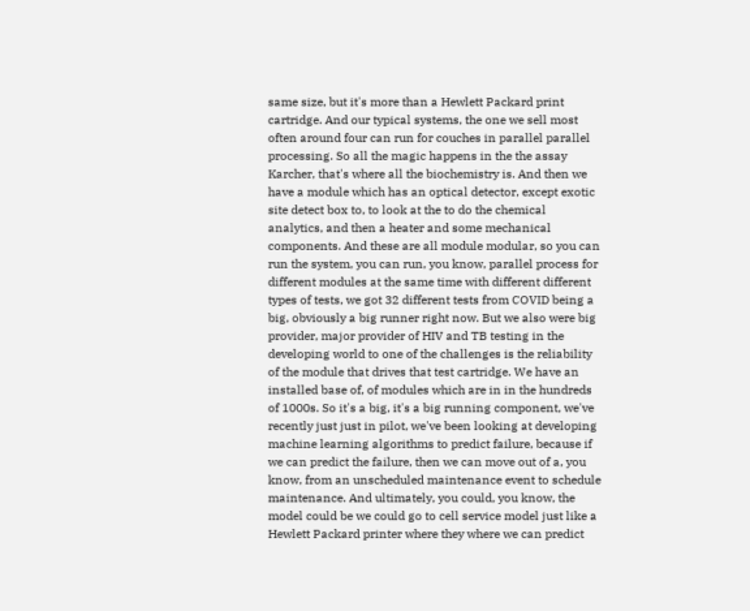same size, but it's more than a Hewlett Packard print cartridge. And our typical systems, the one we sell most often around four can run for couches in parallel parallel processing. So all the magic happens in the the assay Karcher, that's where all the biochemistry is. And then we have a module which has an optical detector, except exotic site detect box to, to look at the to do the chemical analytics, and then a heater and some mechanical components. And these are all module modular, so you can run the system, you can run, you know, parallel process for different modules at the same time with different different types of tests, we got 32 different tests from COVID being a big, obviously a big runner right now. But we also were big provider, major provider of HIV and TB testing in the developing world to one of the challenges is the reliability of the module that drives that test cartridge. We have an installed base of, of modules which are in in the hundreds of 1000s. So it's a big, it's a big running component, we've recently just just in pilot, we've been looking at developing machine learning algorithms to predict failure, because if we can predict the failure, then we can move out of a, you know, from an unscheduled maintenance event to schedule maintenance. And ultimately, you could, you know, the model could be we could go to cell service model just like a Hewlett Packard printer where they where we can predict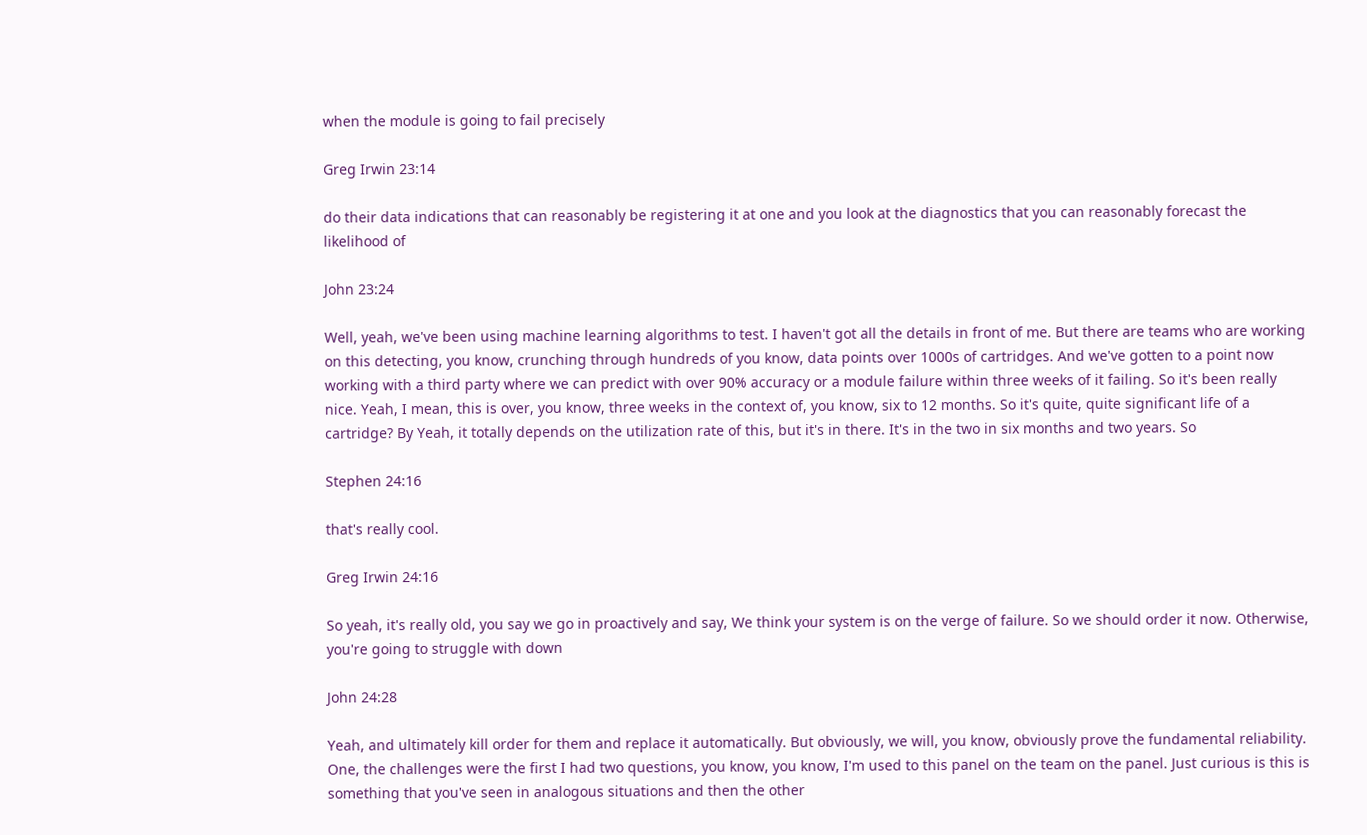when the module is going to fail precisely

Greg Irwin 23:14

do their data indications that can reasonably be registering it at one and you look at the diagnostics that you can reasonably forecast the likelihood of

John 23:24

Well, yeah, we've been using machine learning algorithms to test. I haven't got all the details in front of me. But there are teams who are working on this detecting, you know, crunching through hundreds of you know, data points over 1000s of cartridges. And we've gotten to a point now working with a third party where we can predict with over 90% accuracy or a module failure within three weeks of it failing. So it's been really nice. Yeah, I mean, this is over, you know, three weeks in the context of, you know, six to 12 months. So it's quite, quite significant life of a cartridge? By Yeah, it totally depends on the utilization rate of this, but it's in there. It's in the two in six months and two years. So

Stephen 24:16

that's really cool.

Greg Irwin 24:16

So yeah, it's really old, you say we go in proactively and say, We think your system is on the verge of failure. So we should order it now. Otherwise, you're going to struggle with down

John 24:28

Yeah, and ultimately kill order for them and replace it automatically. But obviously, we will, you know, obviously prove the fundamental reliability. One, the challenges were the first I had two questions, you know, you know, I'm used to this panel on the team on the panel. Just curious is this is something that you've seen in analogous situations and then the other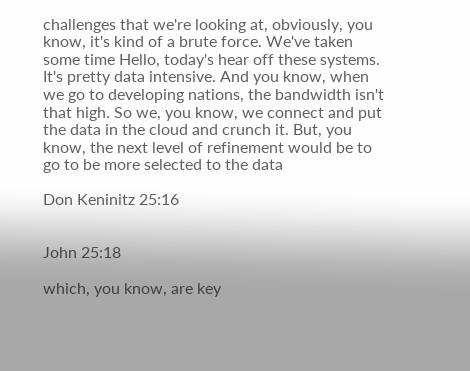challenges that we're looking at, obviously, you know, it's kind of a brute force. We've taken some time Hello, today's hear off these systems. It's pretty data intensive. And you know, when we go to developing nations, the bandwidth isn't that high. So we, you know, we connect and put the data in the cloud and crunch it. But, you know, the next level of refinement would be to go to be more selected to the data

Don Keninitz 25:16


John 25:18

which, you know, are key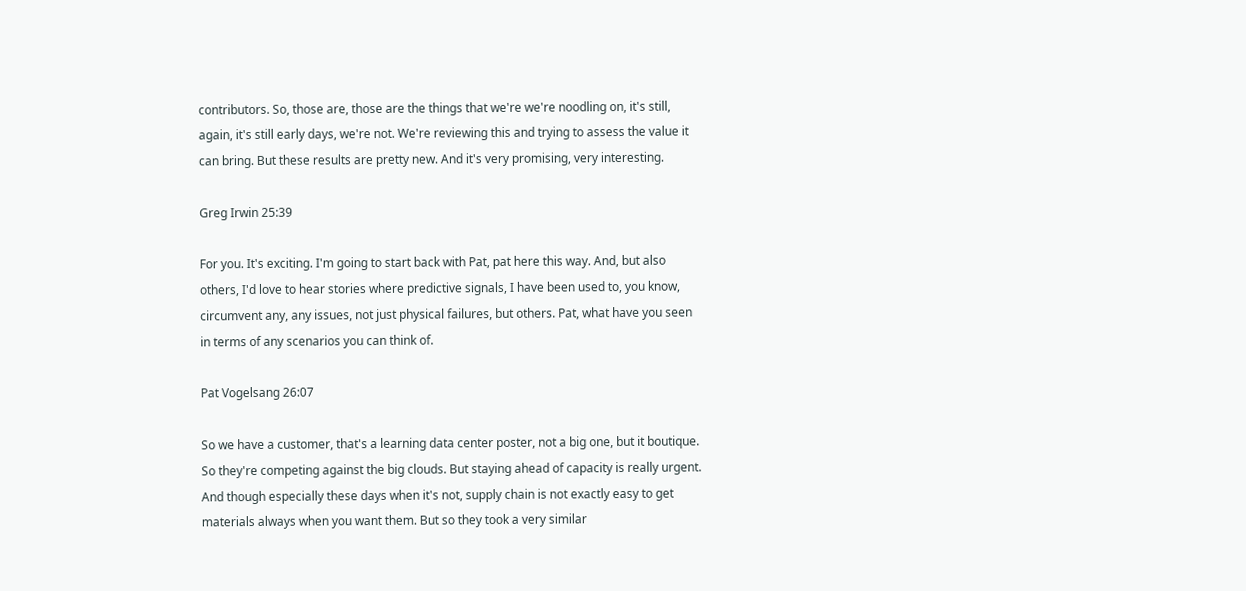contributors. So, those are, those are the things that we're we're noodling on, it's still, again, it's still early days, we're not. We're reviewing this and trying to assess the value it can bring. But these results are pretty new. And it's very promising, very interesting.

Greg Irwin 25:39

For you. It's exciting. I'm going to start back with Pat, pat here this way. And, but also others, I'd love to hear stories where predictive signals, I have been used to, you know, circumvent any, any issues, not just physical failures, but others. Pat, what have you seen in terms of any scenarios you can think of.

Pat Vogelsang 26:07

So we have a customer, that's a learning data center poster, not a big one, but it boutique. So they're competing against the big clouds. But staying ahead of capacity is really urgent. And though especially these days when it's not, supply chain is not exactly easy to get materials always when you want them. But so they took a very similar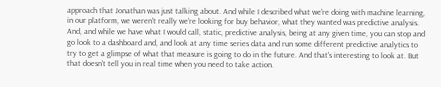approach that Jonathan was just talking about. And while I described what we're doing with machine learning, in our platform, we weren't really we're looking for buy behavior, what they wanted was predictive analysis. And, and while we have what I would call, static, predictive analysis, being at any given time, you can stop and go look to a dashboard and, and look at any time series data and run some different predictive analytics to try to get a glimpse of what that measure is going to do in the future. And that's interesting to look at. But that doesn't tell you in real time when you need to take action.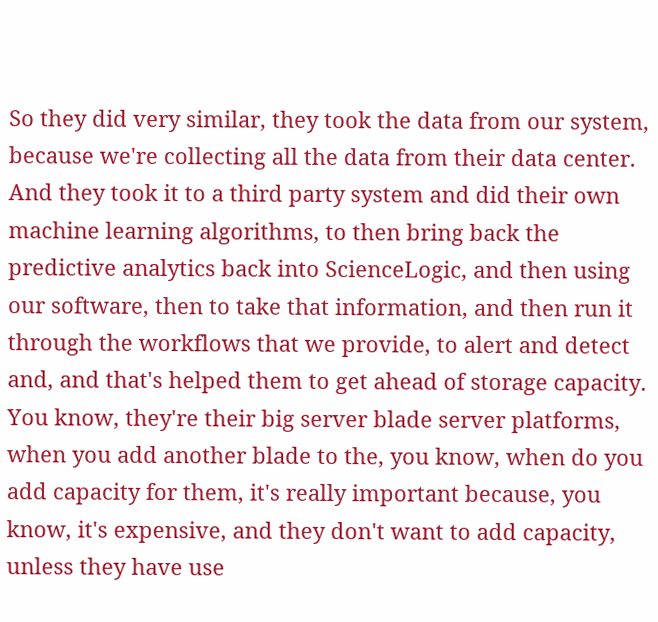So they did very similar, they took the data from our system, because we're collecting all the data from their data center. And they took it to a third party system and did their own machine learning algorithms, to then bring back the predictive analytics back into ScienceLogic, and then using our software, then to take that information, and then run it through the workflows that we provide, to alert and detect and, and that's helped them to get ahead of storage capacity. You know, they're their big server blade server platforms, when you add another blade to the, you know, when do you add capacity for them, it's really important because, you know, it's expensive, and they don't want to add capacity, unless they have use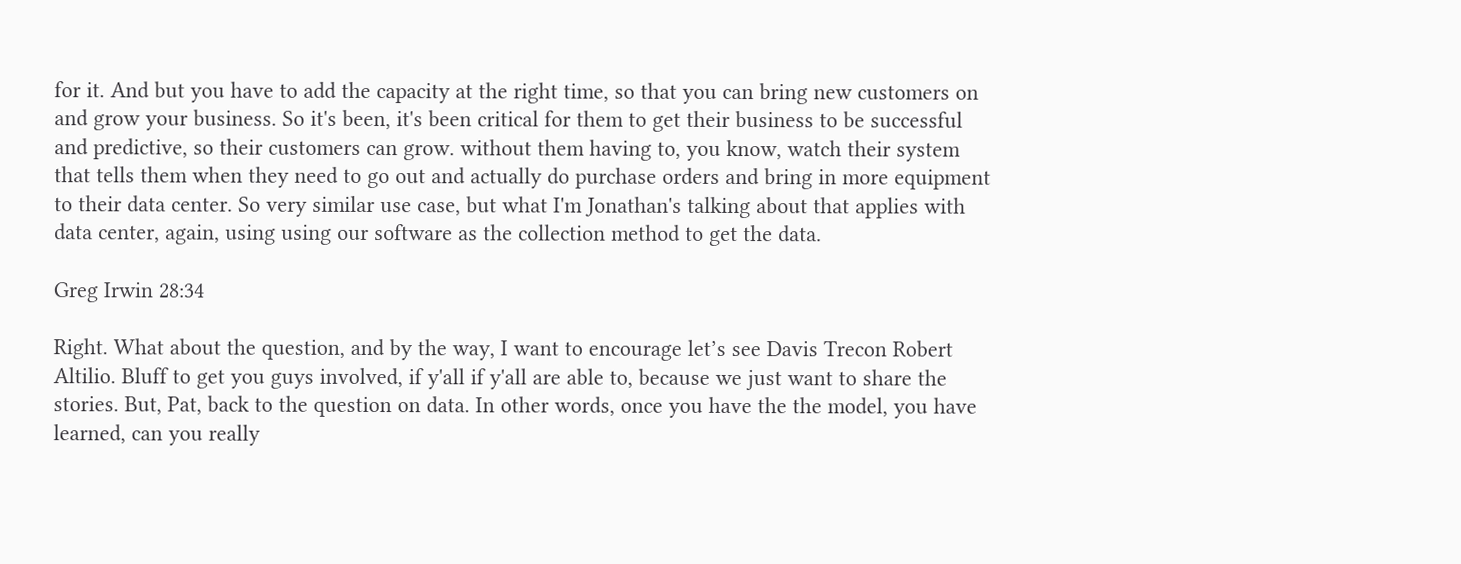for it. And but you have to add the capacity at the right time, so that you can bring new customers on and grow your business. So it's been, it's been critical for them to get their business to be successful and predictive, so their customers can grow. without them having to, you know, watch their system that tells them when they need to go out and actually do purchase orders and bring in more equipment to their data center. So very similar use case, but what I'm Jonathan's talking about that applies with data center, again, using using our software as the collection method to get the data.

Greg Irwin 28:34

Right. What about the question, and by the way, I want to encourage let’s see Davis Trecon Robert Altilio. Bluff to get you guys involved, if y'all if y'all are able to, because we just want to share the stories. But, Pat, back to the question on data. In other words, once you have the the model, you have learned, can you really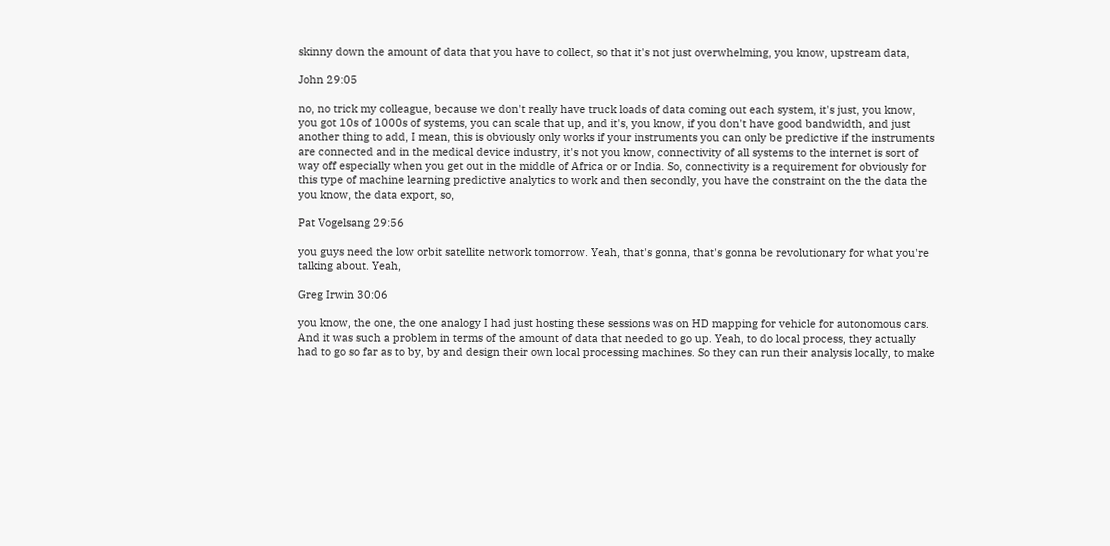skinny down the amount of data that you have to collect, so that it's not just overwhelming, you know, upstream data,

John 29:05

no, no trick my colleague, because we don't really have truck loads of data coming out each system, it's just, you know, you got 10s of 1000s of systems, you can scale that up, and it's, you know, if you don't have good bandwidth, and just another thing to add, I mean, this is obviously only works if your instruments you can only be predictive if the instruments are connected and in the medical device industry, it's not you know, connectivity of all systems to the internet is sort of way off especially when you get out in the middle of Africa or or India. So, connectivity is a requirement for obviously for this type of machine learning predictive analytics to work and then secondly, you have the constraint on the the data the you know, the data export, so,

Pat Vogelsang 29:56

you guys need the low orbit satellite network tomorrow. Yeah, that's gonna, that's gonna be revolutionary for what you're talking about. Yeah,

Greg Irwin 30:06

you know, the one, the one analogy I had just hosting these sessions was on HD mapping for vehicle for autonomous cars. And it was such a problem in terms of the amount of data that needed to go up. Yeah, to do local process, they actually had to go so far as to by, by and design their own local processing machines. So they can run their analysis locally, to make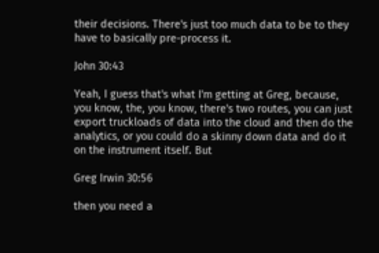their decisions. There's just too much data to be to they have to basically pre-process it.

John 30:43

Yeah, I guess that's what I'm getting at Greg, because, you know, the, you know, there's two routes, you can just export truckloads of data into the cloud and then do the analytics, or you could do a skinny down data and do it on the instrument itself. But

Greg Irwin 30:56

then you need a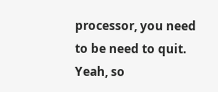processor, you need to be need to quit. Yeah, so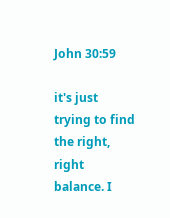John 30:59

it's just trying to find the right, right balance. I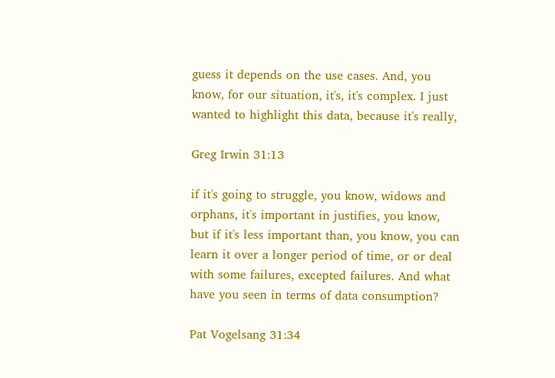guess it depends on the use cases. And, you know, for our situation, it's, it's complex. I just wanted to highlight this data, because it's really,

Greg Irwin 31:13

if it's going to struggle, you know, widows and orphans, it's important in justifies, you know, but if it's less important than, you know, you can learn it over a longer period of time, or or deal with some failures, excepted failures. And what have you seen in terms of data consumption?

Pat Vogelsang 31:34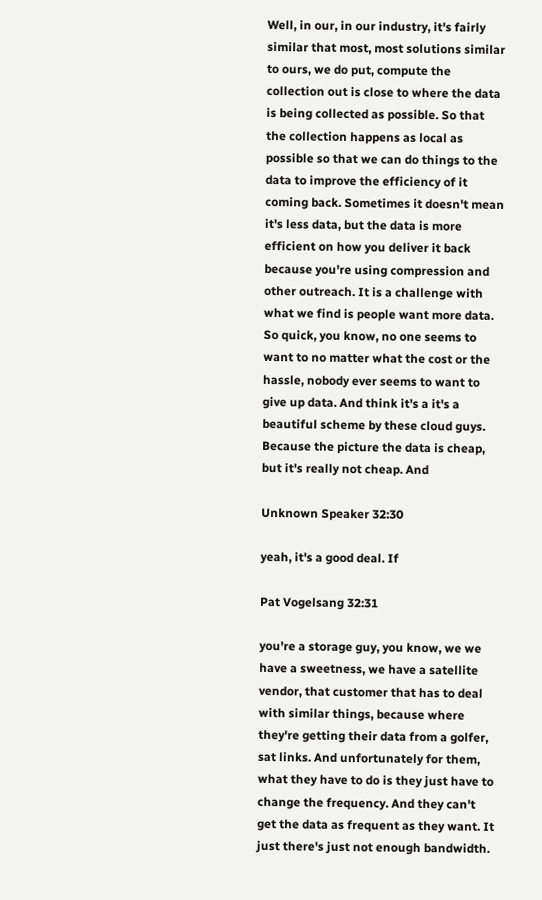Well, in our, in our industry, it's fairly similar that most, most solutions similar to ours, we do put, compute the collection out is close to where the data is being collected as possible. So that the collection happens as local as possible so that we can do things to the data to improve the efficiency of it coming back. Sometimes it doesn't mean it's less data, but the data is more efficient on how you deliver it back because you're using compression and other outreach. It is a challenge with what we find is people want more data. So quick, you know, no one seems to want to no matter what the cost or the hassle, nobody ever seems to want to give up data. And think it's a it's a beautiful scheme by these cloud guys. Because the picture the data is cheap, but it's really not cheap. And

Unknown Speaker 32:30

yeah, it's a good deal. If

Pat Vogelsang 32:31

you're a storage guy, you know, we we have a sweetness, we have a satellite vendor, that customer that has to deal with similar things, because where they're getting their data from a golfer, sat links. And unfortunately for them, what they have to do is they just have to change the frequency. And they can't get the data as frequent as they want. It just there's just not enough bandwidth.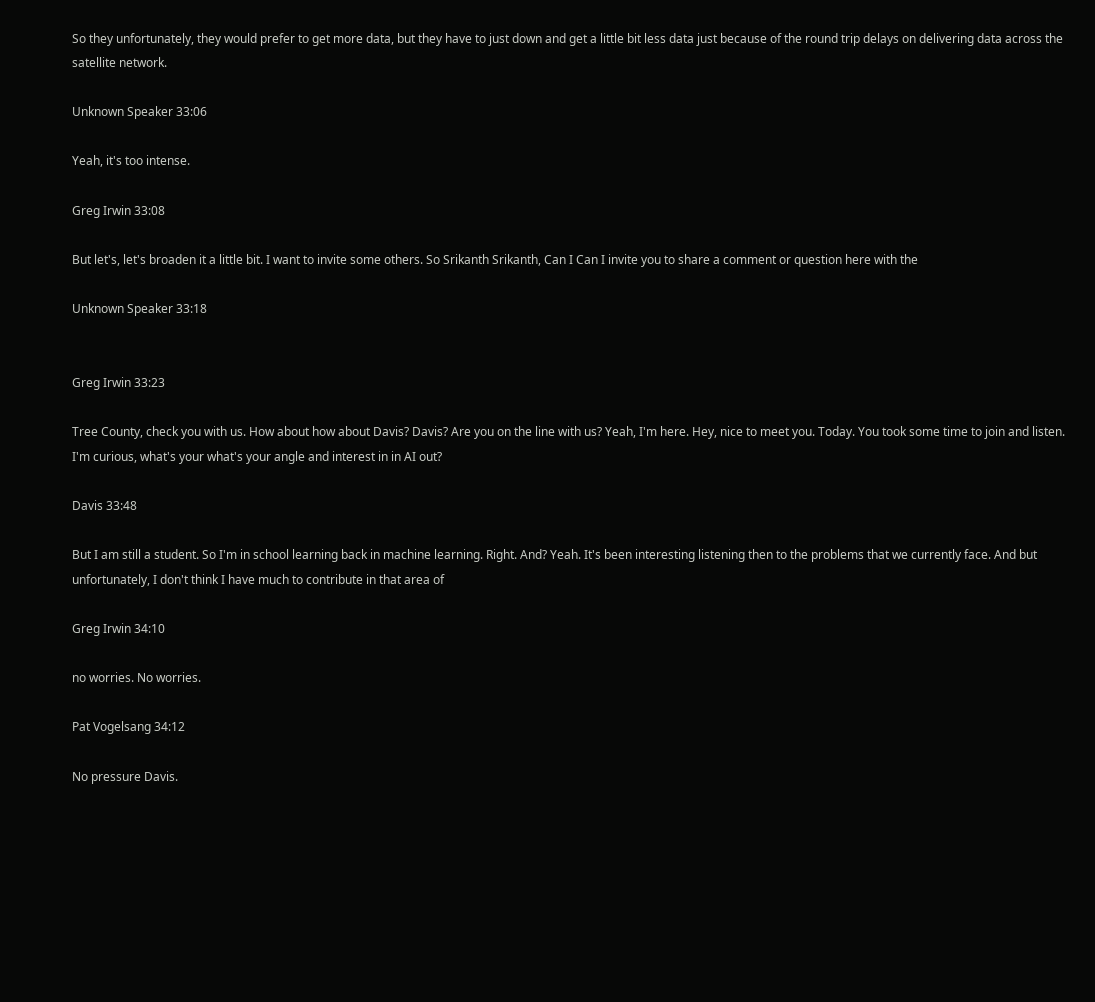So they unfortunately, they would prefer to get more data, but they have to just down and get a little bit less data just because of the round trip delays on delivering data across the satellite network.

Unknown Speaker 33:06

Yeah, it's too intense.

Greg Irwin 33:08

But let's, let's broaden it a little bit. I want to invite some others. So Srikanth Srikanth, Can I Can I invite you to share a comment or question here with the

Unknown Speaker 33:18


Greg Irwin 33:23

Tree County, check you with us. How about how about Davis? Davis? Are you on the line with us? Yeah, I'm here. Hey, nice to meet you. Today. You took some time to join and listen. I'm curious, what's your what's your angle and interest in in AI out?

Davis 33:48

But I am still a student. So I'm in school learning back in machine learning. Right. And? Yeah. It's been interesting listening then to the problems that we currently face. And but unfortunately, I don't think I have much to contribute in that area of

Greg Irwin 34:10

no worries. No worries.

Pat Vogelsang 34:12

No pressure Davis.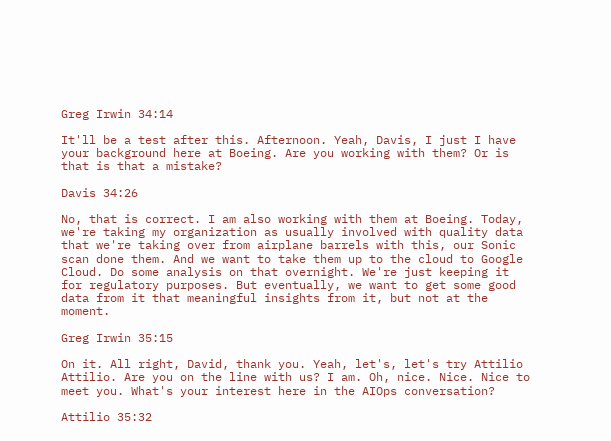Greg Irwin 34:14

It'll be a test after this. Afternoon. Yeah, Davis, I just I have your background here at Boeing. Are you working with them? Or is that is that a mistake?

Davis 34:26

No, that is correct. I am also working with them at Boeing. Today, we're taking my organization as usually involved with quality data that we're taking over from airplane barrels with this, our Sonic scan done them. And we want to take them up to the cloud to Google Cloud. Do some analysis on that overnight. We're just keeping it for regulatory purposes. But eventually, we want to get some good data from it that meaningful insights from it, but not at the moment.

Greg Irwin 35:15

On it. All right, David, thank you. Yeah, let's, let's try Attilio Attilio. Are you on the line with us? I am. Oh, nice. Nice. Nice to meet you. What's your interest here in the AIOps conversation?

Attilio 35:32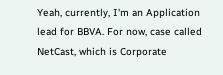Yeah, currently, I'm an Application lead for BBVA. For now, case called NetCast, which is Corporate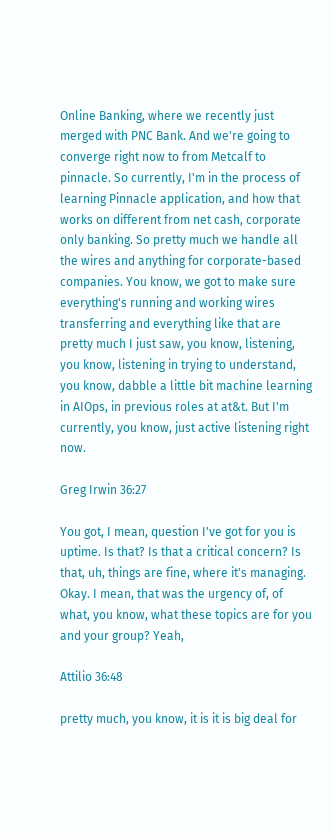Online Banking, where we recently just merged with PNC Bank. And we're going to converge right now to from Metcalf to pinnacle. So currently, I'm in the process of learning Pinnacle application, and how that works on different from net cash, corporate only banking. So pretty much we handle all the wires and anything for corporate-based companies. You know, we got to make sure everything's running and working wires transferring and everything like that are pretty much I just saw, you know, listening, you know, listening in trying to understand, you know, dabble a little bit machine learning in AIOps, in previous roles at at&t. But I'm currently, you know, just active listening right now.

Greg Irwin 36:27

You got, I mean, question I've got for you is uptime. Is that? Is that a critical concern? Is that, uh, things are fine, where it's managing. Okay. I mean, that was the urgency of, of what, you know, what these topics are for you and your group? Yeah,

Attilio 36:48

pretty much, you know, it is it is big deal for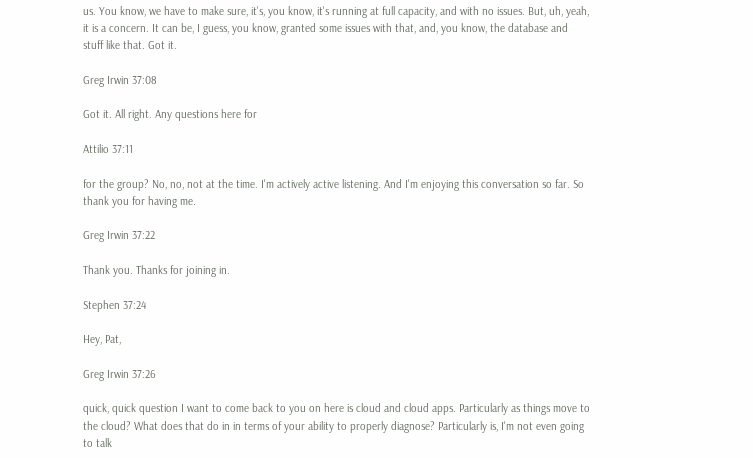us. You know, we have to make sure, it's, you know, it's running at full capacity, and with no issues. But, uh, yeah, it is a concern. It can be, I guess, you know, granted some issues with that, and, you know, the database and stuff like that. Got it.

Greg Irwin 37:08

Got it. All right. Any questions here for

Attilio 37:11

for the group? No, no, not at the time. I'm actively active listening. And I'm enjoying this conversation so far. So thank you for having me.

Greg Irwin 37:22

Thank you. Thanks for joining in.

Stephen 37:24

Hey, Pat,

Greg Irwin 37:26

quick, quick question I want to come back to you on here is cloud and cloud apps. Particularly as things move to the cloud? What does that do in in terms of your ability to properly diagnose? Particularly is, I'm not even going to talk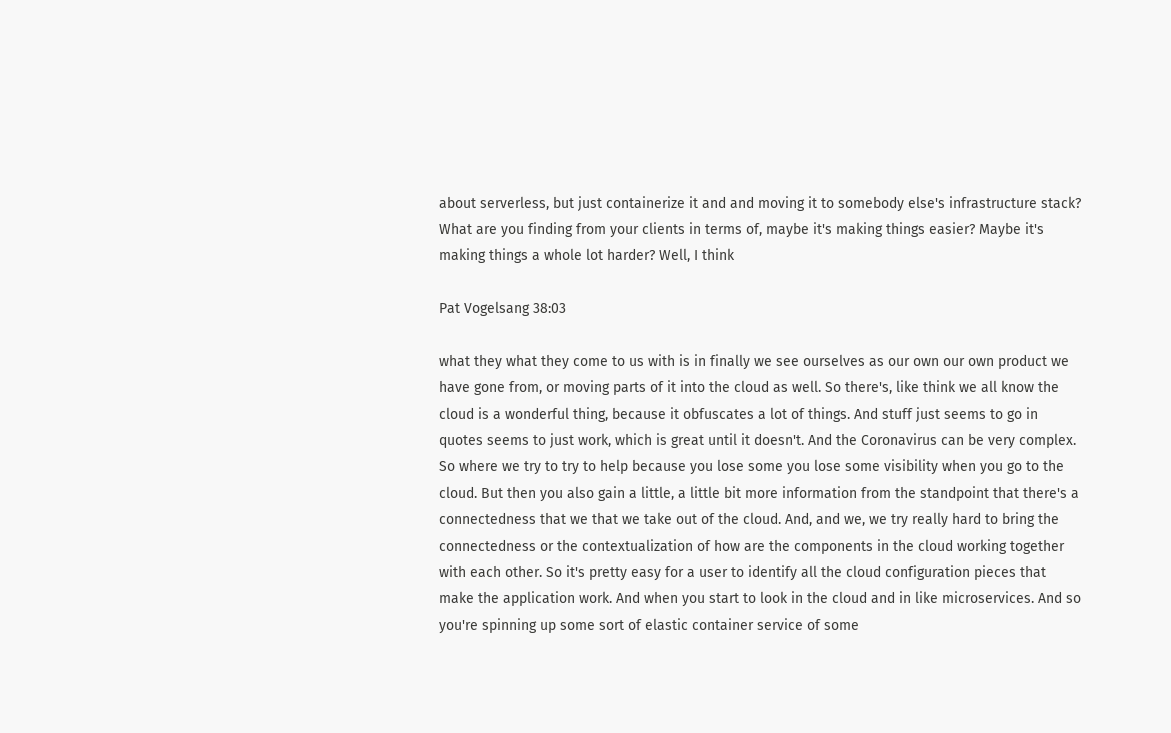about serverless, but just containerize it and and moving it to somebody else's infrastructure stack? What are you finding from your clients in terms of, maybe it's making things easier? Maybe it's making things a whole lot harder? Well, I think

Pat Vogelsang 38:03

what they what they come to us with is in finally we see ourselves as our own our own product we have gone from, or moving parts of it into the cloud as well. So there's, like think we all know the cloud is a wonderful thing, because it obfuscates a lot of things. And stuff just seems to go in quotes seems to just work, which is great until it doesn't. And the Coronavirus can be very complex. So where we try to try to help because you lose some you lose some visibility when you go to the cloud. But then you also gain a little, a little bit more information from the standpoint that there's a connectedness that we that we take out of the cloud. And, and we, we try really hard to bring the connectedness or the contextualization of how are the components in the cloud working together with each other. So it's pretty easy for a user to identify all the cloud configuration pieces that make the application work. And when you start to look in the cloud and in like microservices. And so you're spinning up some sort of elastic container service of some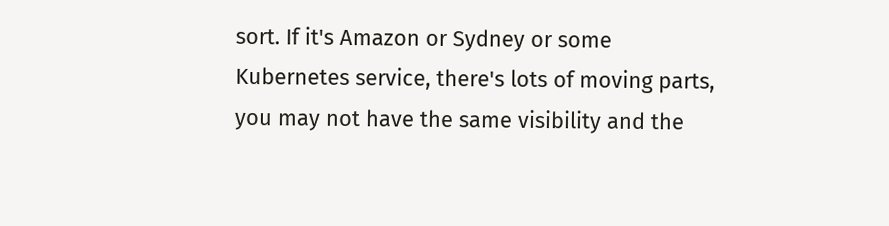sort. If it's Amazon or Sydney or some Kubernetes service, there's lots of moving parts, you may not have the same visibility and the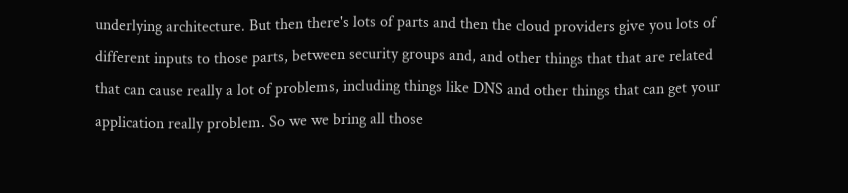underlying architecture. But then there's lots of parts and then the cloud providers give you lots of different inputs to those parts, between security groups and, and other things that that are related that can cause really a lot of problems, including things like DNS and other things that can get your application really problem. So we we bring all those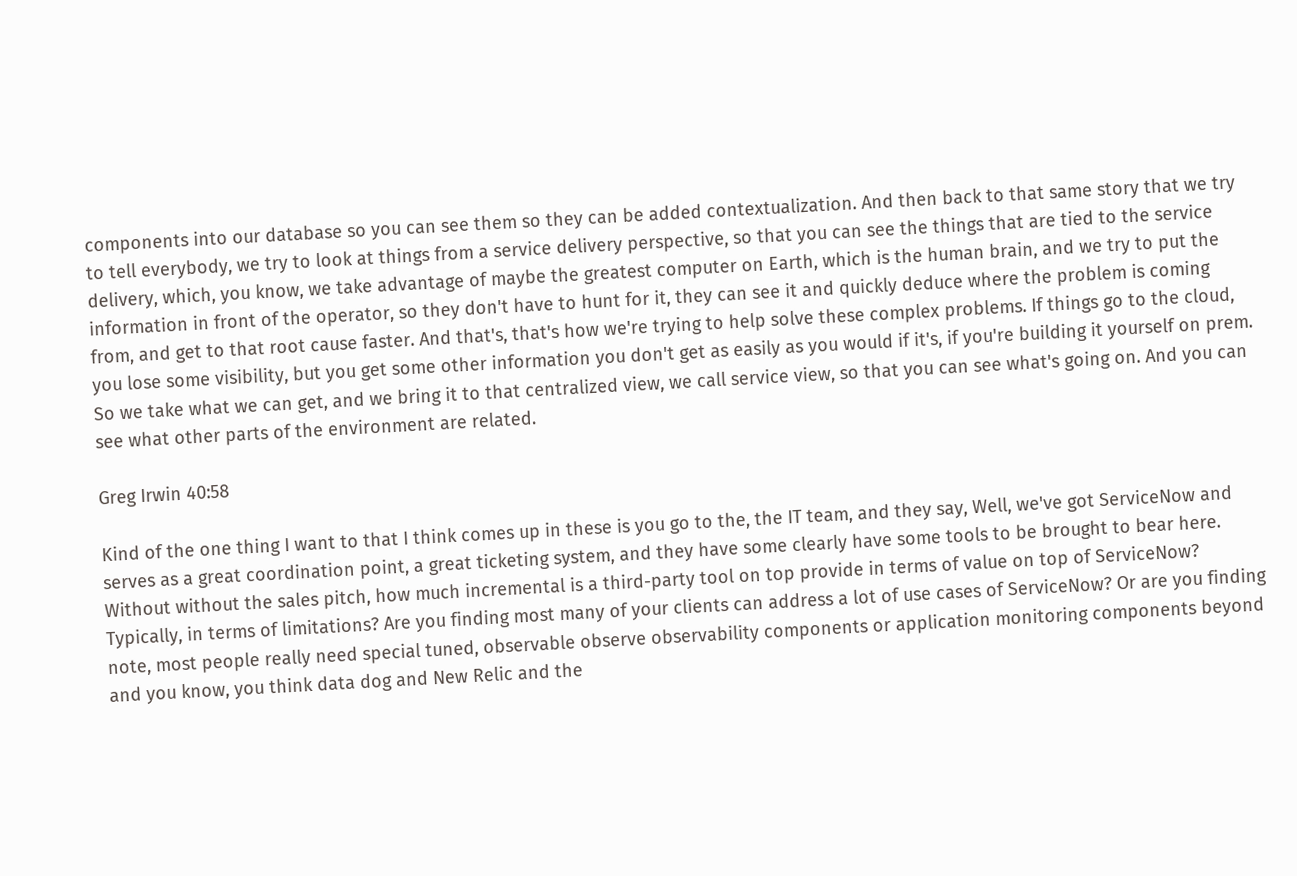components into our database so you can see them so they can be added contextualization. And then back to that same story that we try to tell everybody, we try to look at things from a service delivery perspective, so that you can see the things that are tied to the service delivery, which, you know, we take advantage of maybe the greatest computer on Earth, which is the human brain, and we try to put the information in front of the operator, so they don't have to hunt for it, they can see it and quickly deduce where the problem is coming from, and get to that root cause faster. And that's, that's how we're trying to help solve these complex problems. If things go to the cloud, you lose some visibility, but you get some other information you don't get as easily as you would if it's, if you're building it yourself on prem. So we take what we can get, and we bring it to that centralized view, we call service view, so that you can see what's going on. And you can see what other parts of the environment are related.

Greg Irwin 40:58

Kind of the one thing I want to that I think comes up in these is you go to the, the IT team, and they say, Well, we've got ServiceNow and serves as a great coordination point, a great ticketing system, and they have some clearly have some tools to be brought to bear here. Without without the sales pitch, how much incremental is a third-party tool on top provide in terms of value on top of ServiceNow? Typically, in terms of limitations? Are you finding most many of your clients can address a lot of use cases of ServiceNow? Or are you finding note, most people really need special tuned, observable observe observability components or application monitoring components beyond and you know, you think data dog and New Relic and the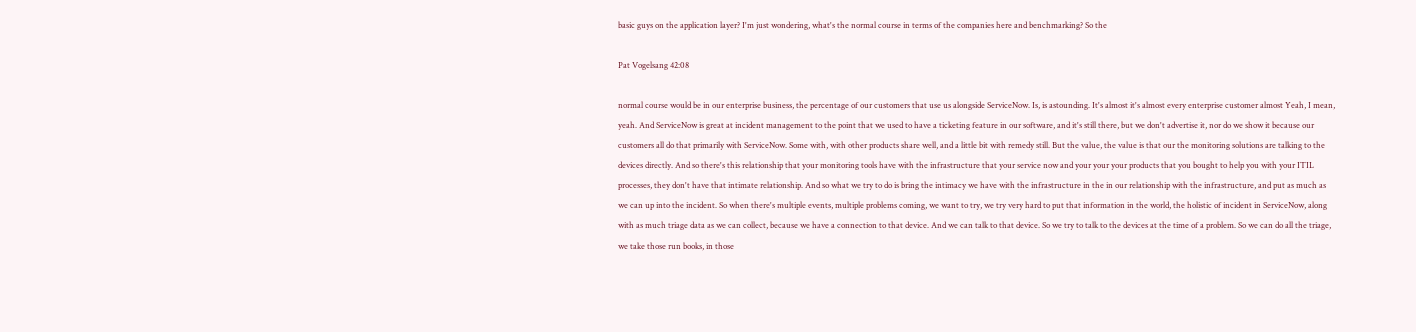basic guys on the application layer? I'm just wondering, what's the normal course in terms of the companies here and benchmarking? So the

Pat Vogelsang 42:08

normal course would be in our enterprise business, the percentage of our customers that use us alongside ServiceNow. Is, is astounding. It's almost it's almost every enterprise customer almost Yeah, I mean, yeah. And ServiceNow is great at incident management to the point that we used to have a ticketing feature in our software, and it's still there, but we don't advertise it, nor do we show it because our customers all do that primarily with ServiceNow. Some with, with other products share well, and a little bit with remedy still. But the value, the value is that our the monitoring solutions are talking to the devices directly. And so there's this relationship that your monitoring tools have with the infrastructure that your service now and your your your products that you bought to help you with your ITIL processes, they don't have that intimate relationship. And so what we try to do is bring the intimacy we have with the infrastructure in the in our relationship with the infrastructure, and put as much as we can up into the incident. So when there's multiple events, multiple problems coming, we want to try, we try very hard to put that information in the world, the holistic of incident in ServiceNow, along with as much triage data as we can collect, because we have a connection to that device. And we can talk to that device. So we try to talk to the devices at the time of a problem. So we can do all the triage, we take those run books, in those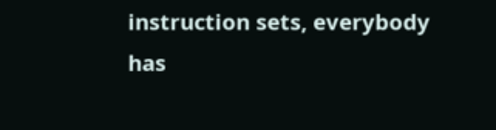instruction sets, everybody has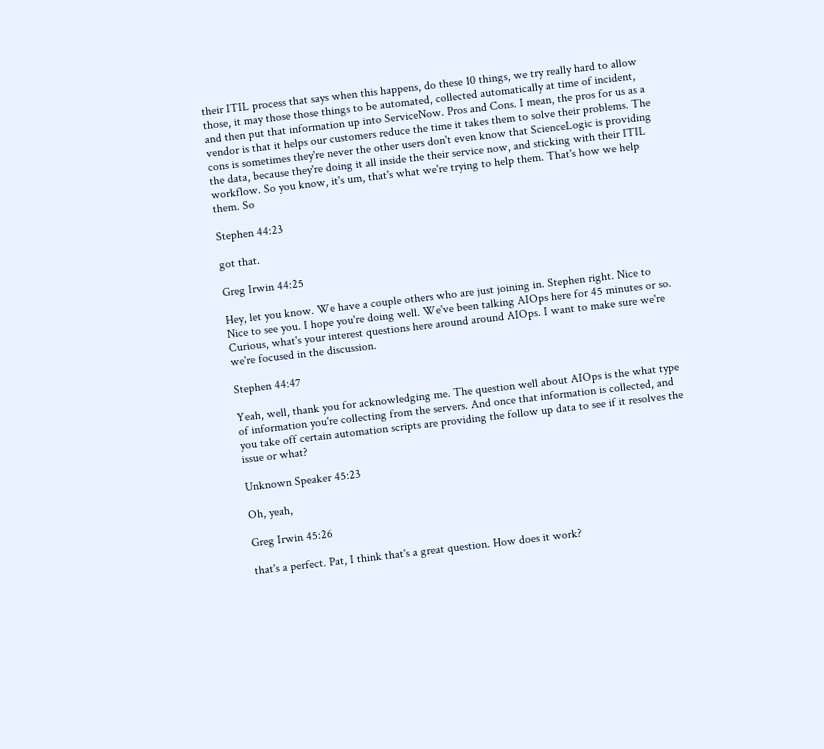their ITIL process that says when this happens, do these 10 things, we try really hard to allow those, it may those those things to be automated, collected automatically at time of incident, and then put that information up into ServiceNow. Pros and Cons. I mean, the pros for us as a vendor is that it helps our customers reduce the time it takes them to solve their problems. The cons is sometimes they're never the other users don't even know that ScienceLogic is providing the data, because they're doing it all inside the their service now, and sticking with their ITIL workflow. So you know, it's um, that's what we're trying to help them. That's how we help them. So

Stephen 44:23

got that.

Greg Irwin 44:25

Hey, let you know. We have a couple others who are just joining in. Stephen right. Nice to Nice to see you. I hope you're doing well. We've been talking AIOps here for 45 minutes or so. Curious, what's your interest questions here around around AIOps. I want to make sure we're we're focused in the discussion.

Stephen 44:47

Yeah, well, thank you for acknowledging me. The question well about AIOps is the what type of information you're collecting from the servers. And once that information is collected, and you take off certain automation scripts are providing the follow up data to see if it resolves the issue or what?

Unknown Speaker 45:23

Oh, yeah,

Greg Irwin 45:26

that's a perfect. Pat, I think that's a great question. How does it work?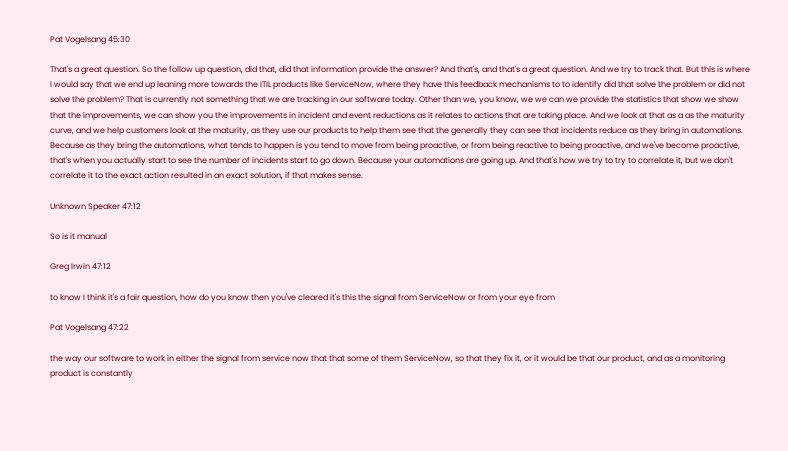Pat Vogelsang 45:30

That's a great question. So the follow up question, did that, did that information provide the answer? And that's, and that's a great question. And we try to track that. But this is where I would say that we end up leaning more towards the ITIL products like ServiceNow, where they have this feedback mechanisms to to identify did that solve the problem or did not solve the problem? That is currently not something that we are tracking in our software today. Other than we, you know, we we can we provide the statistics that show we show that the improvements, we can show you the improvements in incident and event reductions as it relates to actions that are taking place. And we look at that as a as the maturity curve, and we help customers look at the maturity, as they use our products to help them see that the generally they can see that incidents reduce as they bring in automations. Because as they bring the automations, what tends to happen is you tend to move from being proactive, or from being reactive to being proactive, and we've become proactive, that's when you actually start to see the number of incidents start to go down. Because your automations are going up. And that's how we try to try to correlate it, but we don't correlate it to the exact action resulted in an exact solution, if that makes sense.

Unknown Speaker 47:12

So is it manual

Greg Irwin 47:12

to know I think it's a fair question, how do you know then you've cleared it's this the signal from ServiceNow or from your eye from

Pat Vogelsang 47:22

the way our software to work in either the signal from service now that that some of them ServiceNow, so that they fix it, or it would be that our product, and as a monitoring product is constantly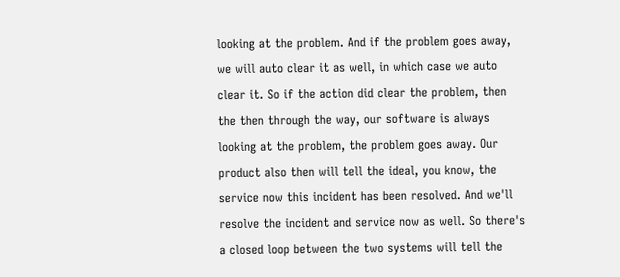looking at the problem. And if the problem goes away, we will auto clear it as well, in which case we auto clear it. So if the action did clear the problem, then the then through the way, our software is always looking at the problem, the problem goes away. Our product also then will tell the ideal, you know, the service now this incident has been resolved. And we'll resolve the incident and service now as well. So there's a closed loop between the two systems will tell the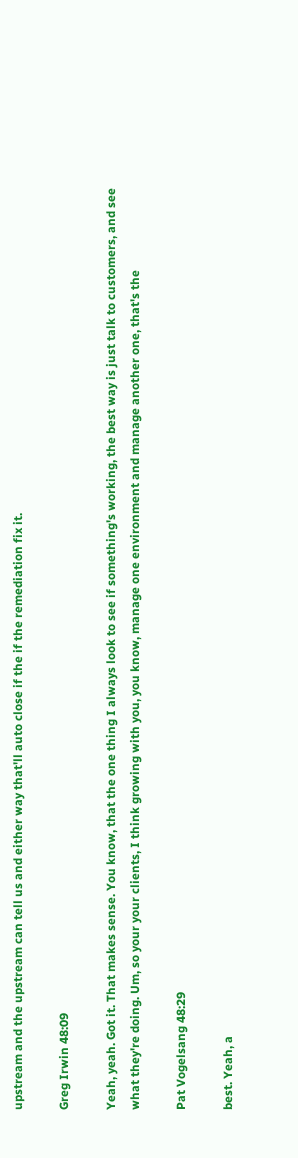upstream and the upstream can tell us and either way that'll auto close if the if the remediation fix it.

Greg Irwin 48:09

Yeah, yeah. Got it. That makes sense. You know, that the one thing I always look to see if something's working, the best way is just talk to customers, and see what they're doing. Um, so your your clients, I think growing with you, you know, manage one environment and manage another one, that's the

Pat Vogelsang 48:29

best. Yeah, a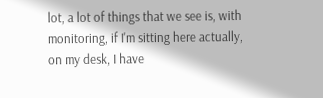lot, a lot of things that we see is, with monitoring, if I'm sitting here actually, on my desk, I have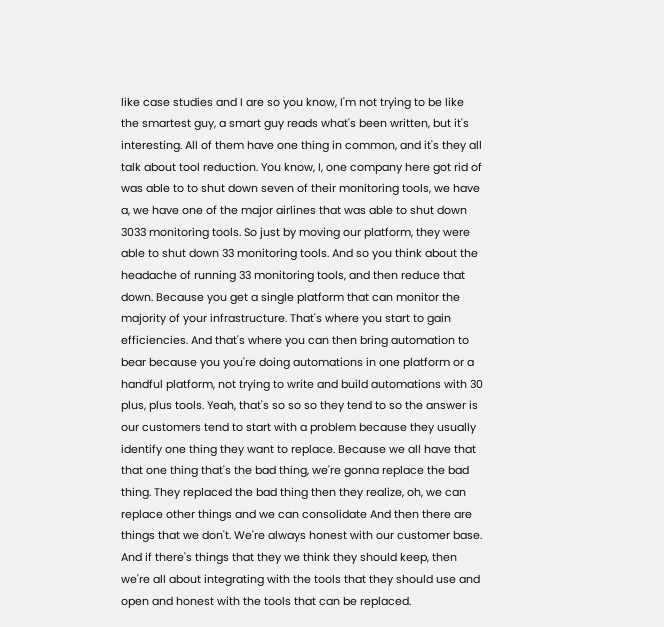like case studies and I are so you know, I'm not trying to be like the smartest guy, a smart guy reads what's been written, but it's interesting. All of them have one thing in common, and it's they all talk about tool reduction. You know, I, one company here got rid of was able to to shut down seven of their monitoring tools, we have a, we have one of the major airlines that was able to shut down 3033 monitoring tools. So just by moving our platform, they were able to shut down 33 monitoring tools. And so you think about the headache of running 33 monitoring tools, and then reduce that down. Because you get a single platform that can monitor the majority of your infrastructure. That's where you start to gain efficiencies. And that's where you can then bring automation to bear because you you're doing automations in one platform or a handful platform, not trying to write and build automations with 30 plus, plus tools. Yeah, that's so so so they tend to so the answer is our customers tend to start with a problem because they usually identify one thing they want to replace. Because we all have that that one thing that's the bad thing, we're gonna replace the bad thing. They replaced the bad thing then they realize, oh, we can replace other things and we can consolidate And then there are things that we don't. We're always honest with our customer base. And if there's things that they we think they should keep, then we're all about integrating with the tools that they should use and open and honest with the tools that can be replaced.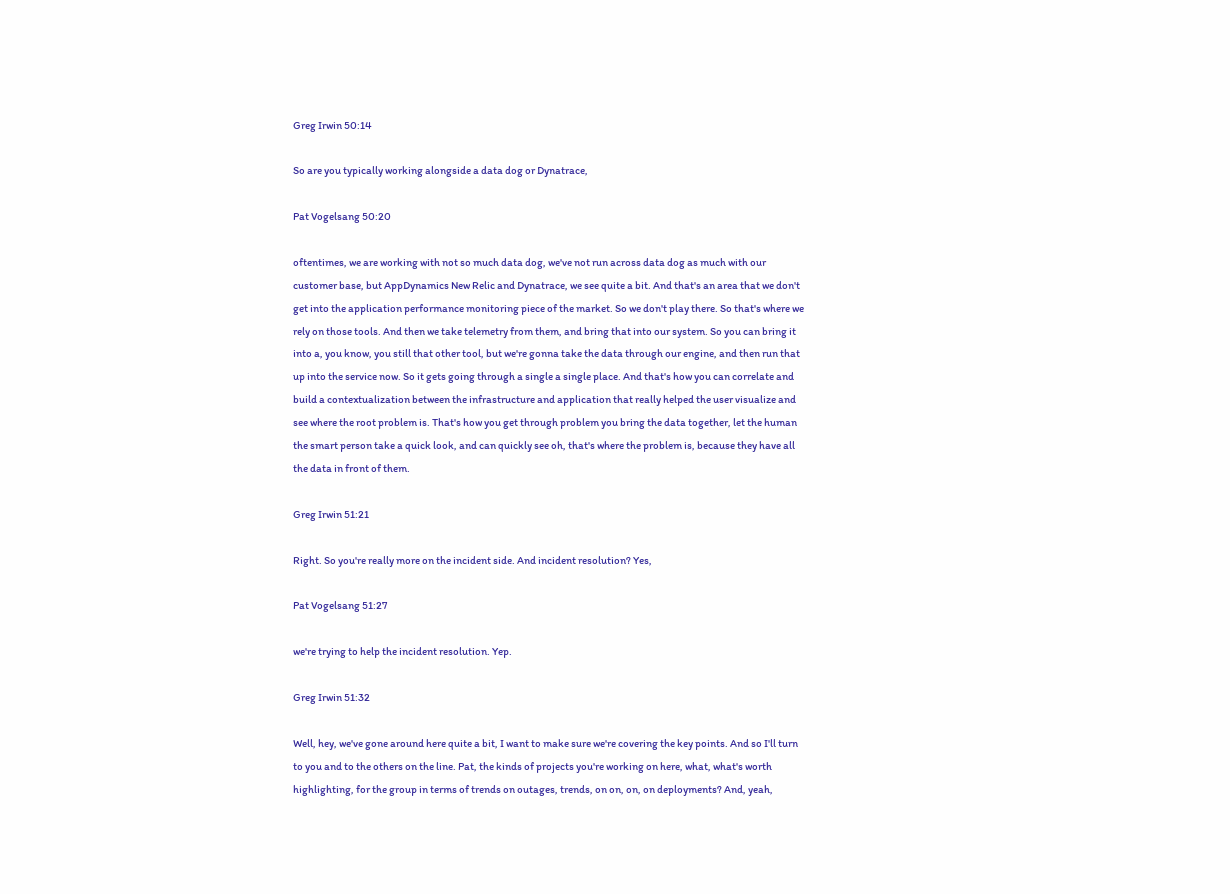Greg Irwin 50:14

So are you typically working alongside a data dog or Dynatrace,

Pat Vogelsang 50:20

oftentimes, we are working with not so much data dog, we've not run across data dog as much with our customer base, but AppDynamics New Relic and Dynatrace, we see quite a bit. And that's an area that we don't get into the application performance monitoring piece of the market. So we don't play there. So that's where we rely on those tools. And then we take telemetry from them, and bring that into our system. So you can bring it into a, you know, you still that other tool, but we're gonna take the data through our engine, and then run that up into the service now. So it gets going through a single a single place. And that's how you can correlate and build a contextualization between the infrastructure and application that really helped the user visualize and see where the root problem is. That's how you get through problem you bring the data together, let the human the smart person take a quick look, and can quickly see oh, that's where the problem is, because they have all the data in front of them.

Greg Irwin 51:21

Right. So you're really more on the incident side. And incident resolution? Yes,

Pat Vogelsang 51:27

we're trying to help the incident resolution. Yep.

Greg Irwin 51:32

Well, hey, we've gone around here quite a bit, I want to make sure we're covering the key points. And so I'll turn to you and to the others on the line. Pat, the kinds of projects you're working on here, what, what's worth highlighting, for the group in terms of trends on outages, trends, on on, on, on deployments? And, yeah,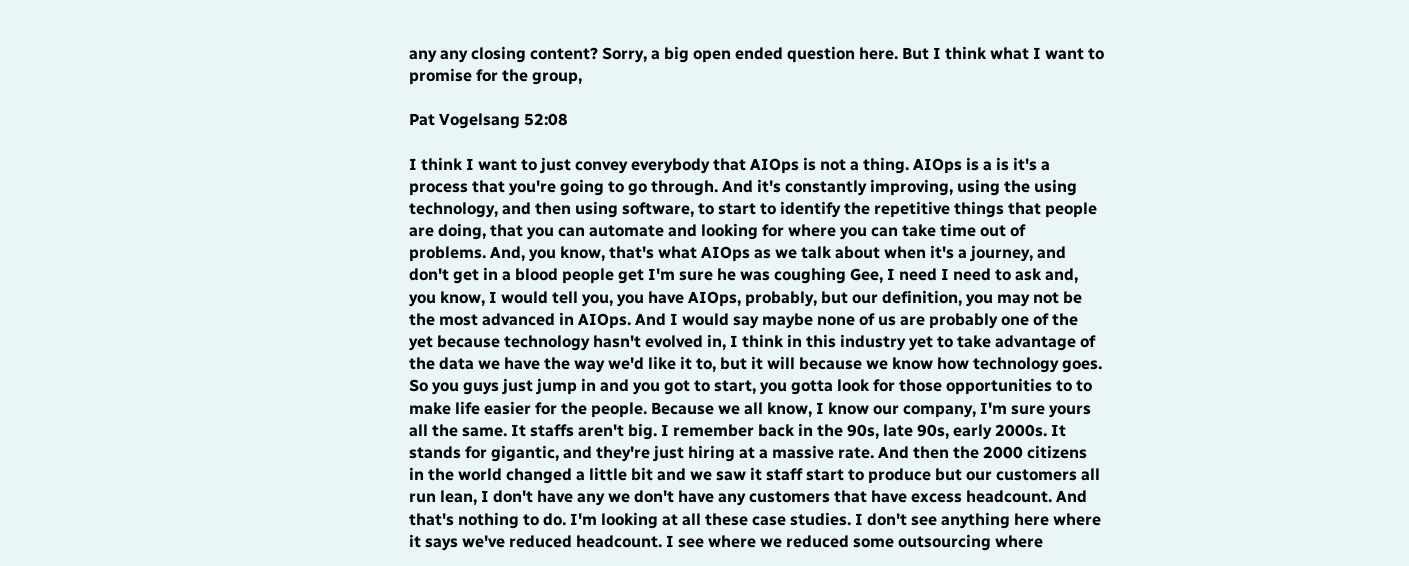any any closing content? Sorry, a big open ended question here. But I think what I want to promise for the group,

Pat Vogelsang 52:08

I think I want to just convey everybody that AIOps is not a thing. AIOps is a is it's a process that you're going to go through. And it's constantly improving, using the using technology, and then using software, to start to identify the repetitive things that people are doing, that you can automate and looking for where you can take time out of problems. And, you know, that's what AIOps as we talk about when it's a journey, and don't get in a blood people get I'm sure he was coughing Gee, I need I need to ask and, you know, I would tell you, you have AIOps, probably, but our definition, you may not be the most advanced in AIOps. And I would say maybe none of us are probably one of the yet because technology hasn't evolved in, I think in this industry yet to take advantage of the data we have the way we'd like it to, but it will because we know how technology goes. So you guys just jump in and you got to start, you gotta look for those opportunities to to make life easier for the people. Because we all know, I know our company, I'm sure yours all the same. It staffs aren't big. I remember back in the 90s, late 90s, early 2000s. It stands for gigantic, and they're just hiring at a massive rate. And then the 2000 citizens in the world changed a little bit and we saw it staff start to produce but our customers all run lean, I don't have any we don't have any customers that have excess headcount. And that's nothing to do. I'm looking at all these case studies. I don't see anything here where it says we've reduced headcount. I see where we reduced some outsourcing where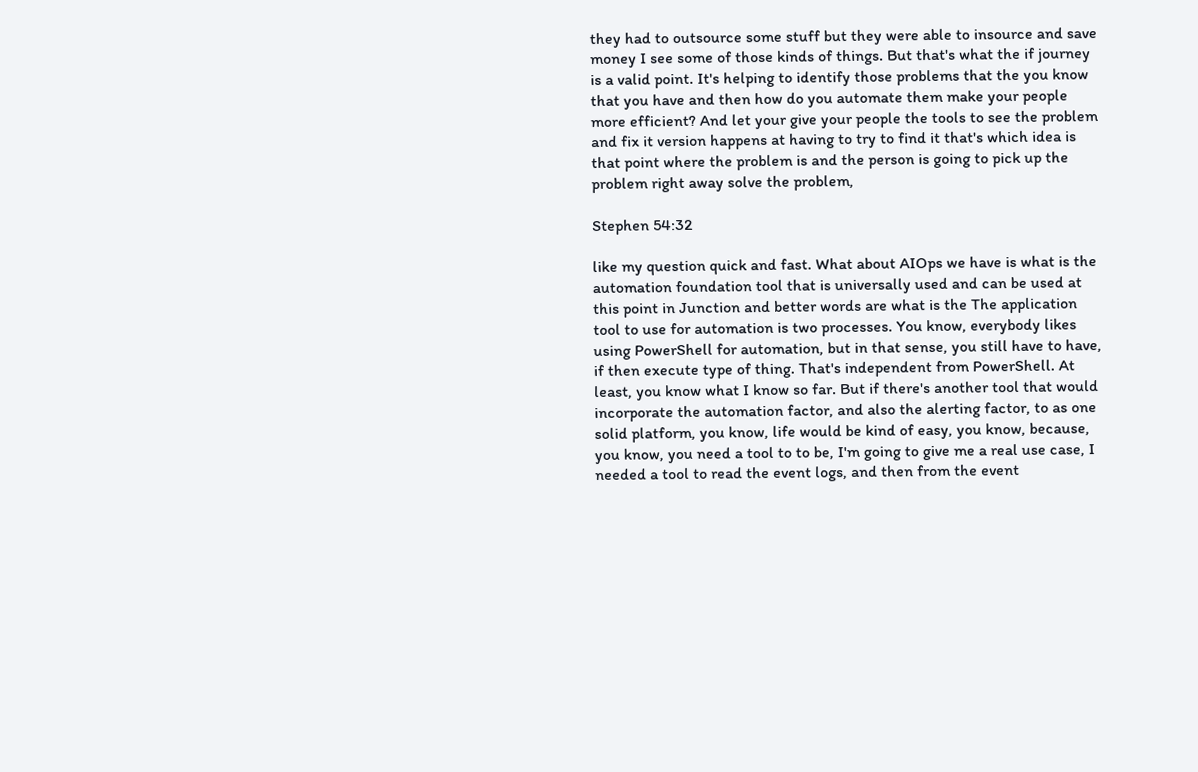they had to outsource some stuff but they were able to insource and save money I see some of those kinds of things. But that's what the if journey is a valid point. It's helping to identify those problems that the you know that you have and then how do you automate them make your people more efficient? And let your give your people the tools to see the problem and fix it version happens at having to try to find it that's which idea is that point where the problem is and the person is going to pick up the problem right away solve the problem,

Stephen 54:32

like my question quick and fast. What about AIOps we have is what is the automation foundation tool that is universally used and can be used at this point in Junction and better words are what is the The application tool to use for automation is two processes. You know, everybody likes using PowerShell for automation, but in that sense, you still have to have, if then execute type of thing. That's independent from PowerShell. At least, you know what I know so far. But if there's another tool that would incorporate the automation factor, and also the alerting factor, to as one solid platform, you know, life would be kind of easy, you know, because, you know, you need a tool to to be, I'm going to give me a real use case, I needed a tool to read the event logs, and then from the event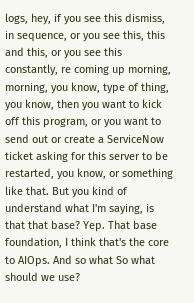logs, hey, if you see this dismiss, in sequence, or you see this, this and this, or you see this constantly, re coming up morning, morning, you know, type of thing, you know, then you want to kick off this program, or you want to send out or create a ServiceNow ticket asking for this server to be restarted, you know, or something like that. But you kind of understand what I'm saying, is that that base? Yep. That base foundation, I think that's the core to AIOps. And so what So what should we use?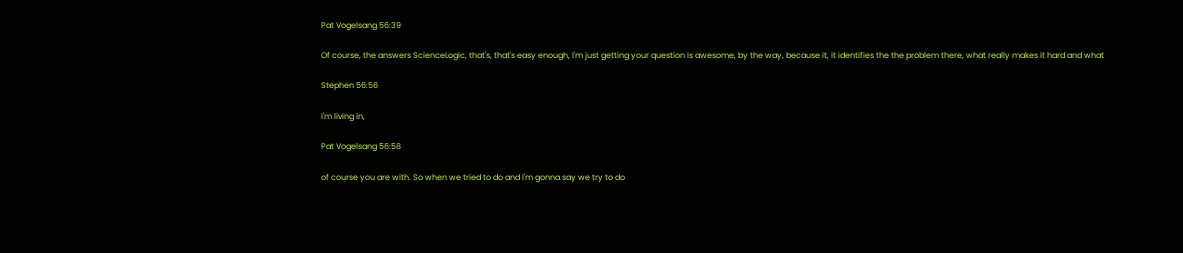Pat Vogelsang 56:39

Of course, the answers ScienceLogic, that's, that's easy enough, I'm just getting your question is awesome, by the way, because it, it identifies the the problem there, what really makes it hard and what

Stephen 56:56

I'm living in,

Pat Vogelsang 56:58

of course you are with. So when we tried to do and I'm gonna say we try to do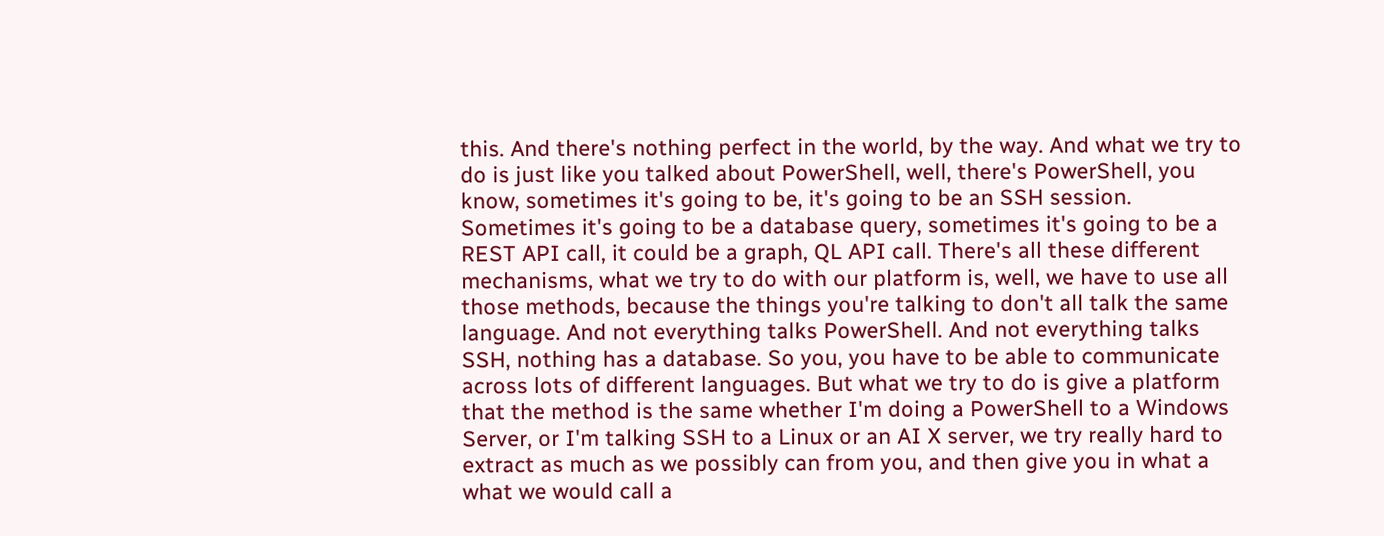this. And there's nothing perfect in the world, by the way. And what we try to do is just like you talked about PowerShell, well, there's PowerShell, you know, sometimes it's going to be, it's going to be an SSH session. Sometimes it's going to be a database query, sometimes it's going to be a REST API call, it could be a graph, QL API call. There's all these different mechanisms, what we try to do with our platform is, well, we have to use all those methods, because the things you're talking to don't all talk the same language. And not everything talks PowerShell. And not everything talks SSH, nothing has a database. So you, you have to be able to communicate across lots of different languages. But what we try to do is give a platform that the method is the same whether I'm doing a PowerShell to a Windows Server, or I'm talking SSH to a Linux or an AI X server, we try really hard to extract as much as we possibly can from you, and then give you in what a what we would call a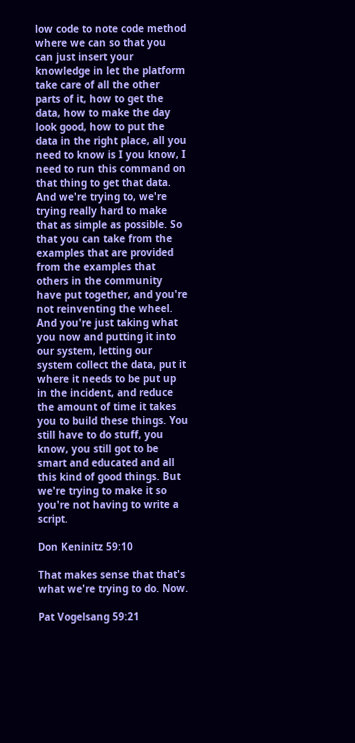low code to note code method where we can so that you can just insert your knowledge in let the platform take care of all the other parts of it, how to get the data, how to make the day look good, how to put the data in the right place, all you need to know is I you know, I need to run this command on that thing to get that data. And we're trying to, we're trying really hard to make that as simple as possible. So that you can take from the examples that are provided from the examples that others in the community have put together, and you're not reinventing the wheel. And you're just taking what you now and putting it into our system, letting our system collect the data, put it where it needs to be put up in the incident, and reduce the amount of time it takes you to build these things. You still have to do stuff, you know, you still got to be smart and educated and all this kind of good things. But we're trying to make it so you're not having to write a script.

Don Keninitz 59:10

That makes sense that that's what we're trying to do. Now.

Pat Vogelsang 59:21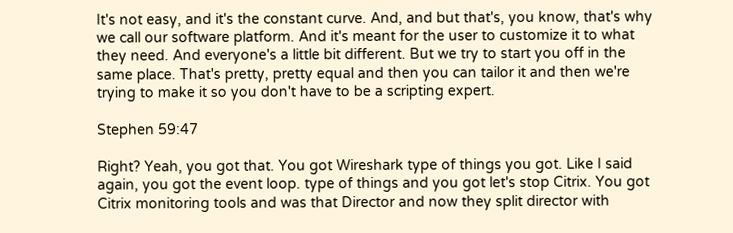It's not easy, and it's the constant curve. And, and but that's, you know, that's why we call our software platform. And it's meant for the user to customize it to what they need. And everyone's a little bit different. But we try to start you off in the same place. That's pretty, pretty equal and then you can tailor it and then we're trying to make it so you don't have to be a scripting expert.

Stephen 59:47

Right? Yeah, you got that. You got Wireshark type of things you got. Like I said again, you got the event loop. type of things and you got let's stop Citrix. You got Citrix monitoring tools and was that Director and now they split director with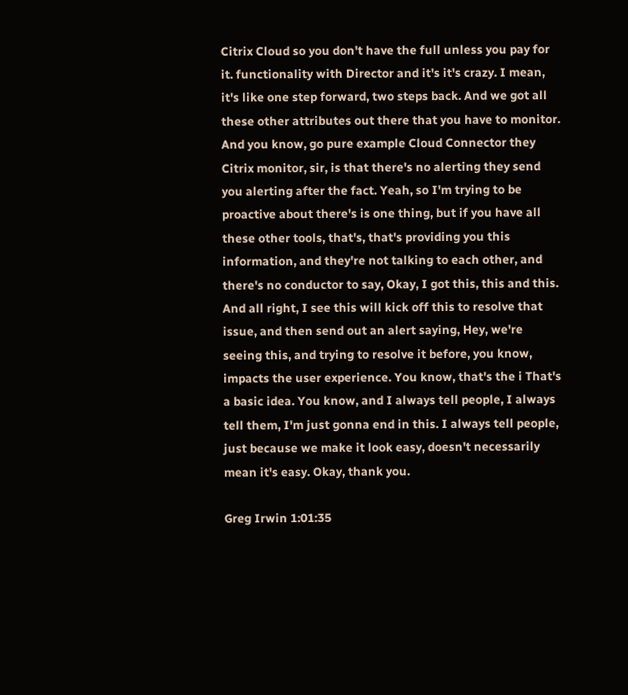Citrix Cloud so you don't have the full unless you pay for it. functionality with Director and it's it's crazy. I mean, it's like one step forward, two steps back. And we got all these other attributes out there that you have to monitor. And you know, go pure example Cloud Connector they Citrix monitor, sir, is that there's no alerting they send you alerting after the fact. Yeah, so I'm trying to be proactive about there's is one thing, but if you have all these other tools, that's, that's providing you this information, and they're not talking to each other, and there's no conductor to say, Okay, I got this, this and this. And all right, I see this will kick off this to resolve that issue, and then send out an alert saying, Hey, we're seeing this, and trying to resolve it before, you know, impacts the user experience. You know, that's the i That's a basic idea. You know, and I always tell people, I always tell them, I'm just gonna end in this. I always tell people, just because we make it look easy, doesn't necessarily mean it's easy. Okay, thank you.

Greg Irwin 1:01:35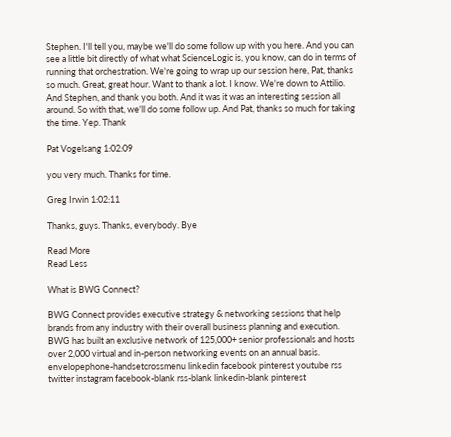Stephen. I'll tell you, maybe we'll do some follow up with you here. And you can see a little bit directly of what what ScienceLogic is, you know, can do in terms of running that orchestration. We're going to wrap up our session here, Pat, thanks so much. Great, great hour. Want to thank a lot. I know. We're down to Attilio. And Stephen, and thank you both. And it was it was an interesting session all around. So with that, we'll do some follow up. And Pat, thanks so much for taking the time. Yep. Thank

Pat Vogelsang 1:02:09

you very much. Thanks for time.

Greg Irwin 1:02:11

Thanks, guys. Thanks, everybody. Bye

Read More
Read Less

What is BWG Connect?

BWG Connect provides executive strategy & networking sessions that help brands from any industry with their overall business planning and execution. BWG has built an exclusive network of 125,000+ senior professionals and hosts over 2,000 virtual and in-person networking events on an annual basis.
envelopephone-handsetcrossmenu linkedin facebook pinterest youtube rss twitter instagram facebook-blank rss-blank linkedin-blank pinterest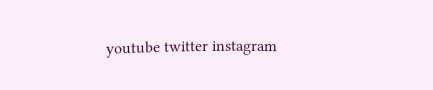youtube twitter instagram